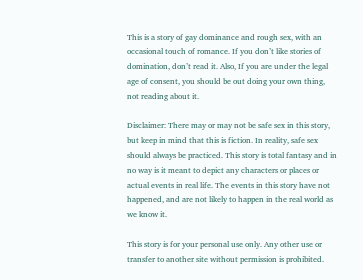This is a story of gay dominance and rough sex, with an occasional touch of romance. If you don’t like stories of domination, don’t read it. Also, If you are under the legal age of consent, you should be out doing your own thing, not reading about it.

Disclaimer: There may or may not be safe sex in this story, but keep in mind that this is fiction. In reality, safe sex should always be practiced. This story is total fantasy and in no way is it meant to depict any characters or places or actual events in real life. The events in this story have not happened, and are not likely to happen in the real world as we know it.

This story is for your personal use only. Any other use or transfer to another site without permission is prohibited.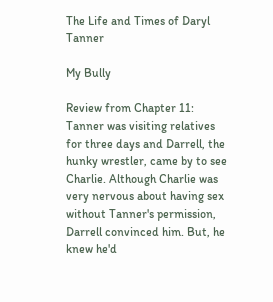The Life and Times of Daryl Tanner

My Bully

Review from Chapter 11: Tanner was visiting relatives for three days and Darrell, the hunky wrestler, came by to see Charlie. Although Charlie was very nervous about having sex without Tanner's permission, Darrell convinced him. But, he knew he'd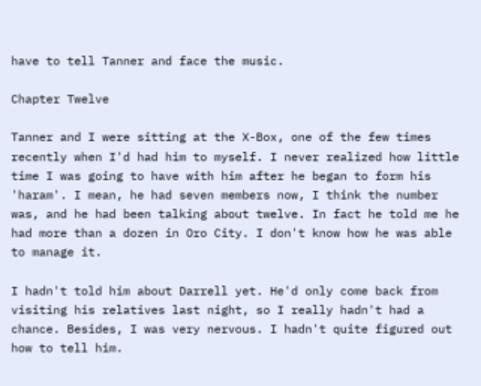have to tell Tanner and face the music.

Chapter Twelve

Tanner and I were sitting at the X-Box, one of the few times recently when I'd had him to myself. I never realized how little time I was going to have with him after he began to form his 'haram'. I mean, he had seven members now, I think the number was, and he had been talking about twelve. In fact he told me he had more than a dozen in Oro City. I don't know how he was able to manage it.

I hadn't told him about Darrell yet. He'd only come back from visiting his relatives last night, so I really hadn't had a chance. Besides, I was very nervous. I hadn't quite figured out how to tell him.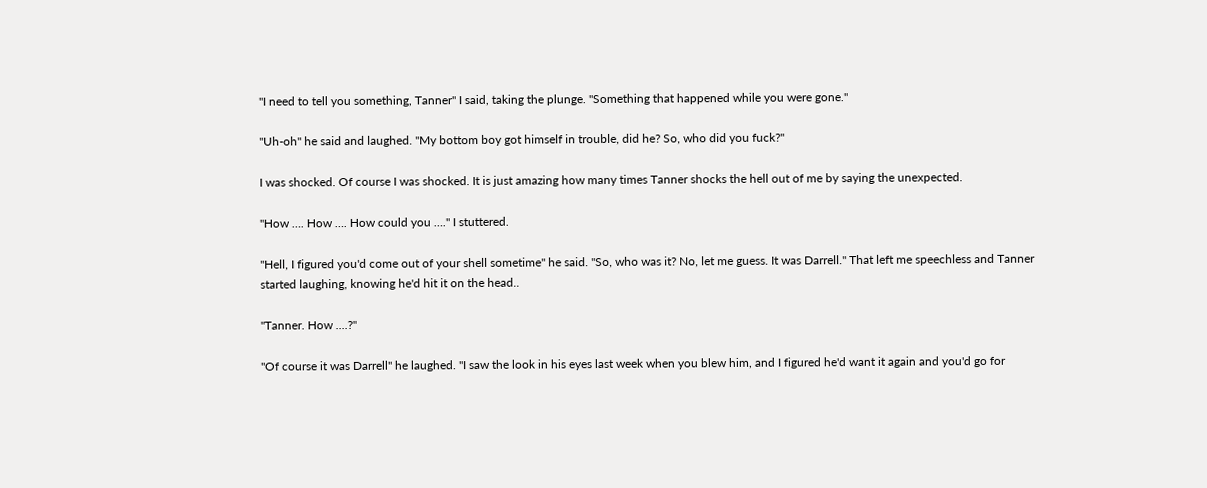"I need to tell you something, Tanner" I said, taking the plunge. "Something that happened while you were gone."

"Uh-oh" he said and laughed. "My bottom boy got himself in trouble, did he? So, who did you fuck?"

I was shocked. Of course I was shocked. It is just amazing how many times Tanner shocks the hell out of me by saying the unexpected.

"How …. How …. How could you …." I stuttered.

"Hell, I figured you'd come out of your shell sometime" he said. "So, who was it? No, let me guess. It was Darrell." That left me speechless and Tanner started laughing, knowing he'd hit it on the head..

"Tanner. How ....?"

"Of course it was Darrell" he laughed. "I saw the look in his eyes last week when you blew him, and I figured he'd want it again and you'd go for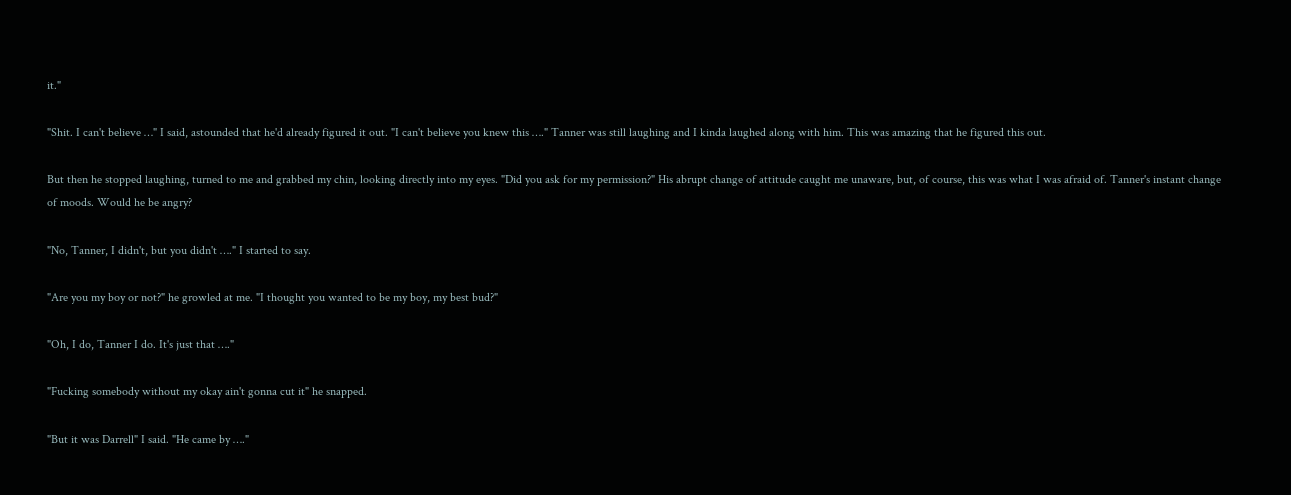it."

"Shit. I can't believe …" I said, astounded that he'd already figured it out. "I can't believe you knew this …." Tanner was still laughing and I kinda laughed along with him. This was amazing that he figured this out.

But then he stopped laughing, turned to me and grabbed my chin, looking directly into my eyes. "Did you ask for my permission?" His abrupt change of attitude caught me unaware, but, of course, this was what I was afraid of. Tanner's instant change of moods. Would he be angry?

"No, Tanner, I didn't, but you didn't …." I started to say.

"Are you my boy or not?" he growled at me. "I thought you wanted to be my boy, my best bud?"

"Oh, I do, Tanner I do. It's just that …."

"Fucking somebody without my okay ain't gonna cut it" he snapped.

"But it was Darrell" I said. "He came by …."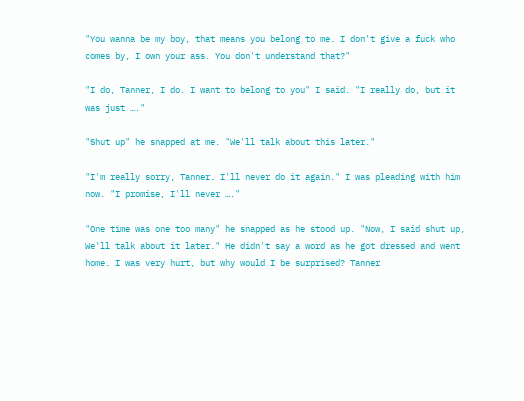"You wanna be my boy, that means you belong to me. I don't give a fuck who comes by, I own your ass. You don't understand that?"

"I do, Tanner, I do. I want to belong to you" I said. "I really do, but it was just …."

"Shut up" he snapped at me. "We'll talk about this later."

"I'm really sorry, Tanner. I'll never do it again." I was pleading with him now. "I promise, I'll never …."

"One time was one too many" he snapped as he stood up. "Now, I said shut up, We'll talk about it later." He didn't say a word as he got dressed and went home. I was very hurt, but why would I be surprised? Tanner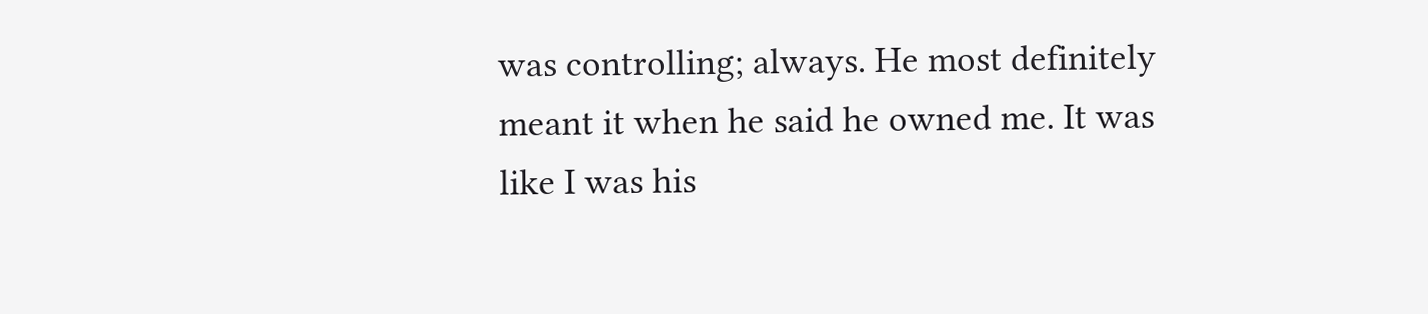was controlling; always. He most definitely meant it when he said he owned me. It was like I was his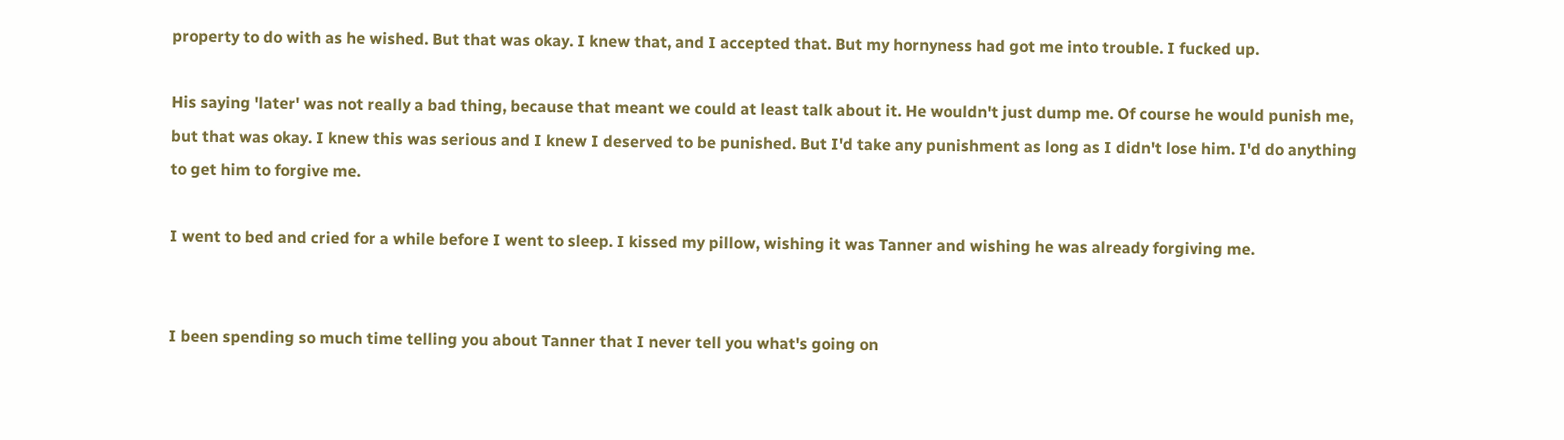property to do with as he wished. But that was okay. I knew that, and I accepted that. But my hornyness had got me into trouble. I fucked up.

His saying 'later' was not really a bad thing, because that meant we could at least talk about it. He wouldn't just dump me. Of course he would punish me, but that was okay. I knew this was serious and I knew I deserved to be punished. But I'd take any punishment as long as I didn't lose him. I'd do anything to get him to forgive me.

I went to bed and cried for a while before I went to sleep. I kissed my pillow, wishing it was Tanner and wishing he was already forgiving me.


I been spending so much time telling you about Tanner that I never tell you what's going on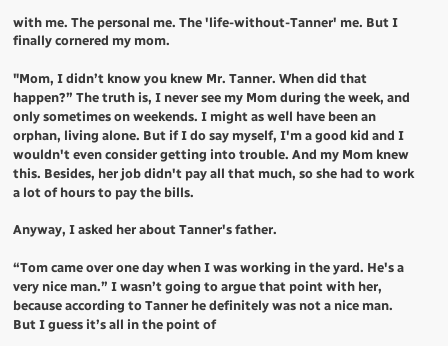with me. The personal me. The 'life-without-Tanner' me. But I finally cornered my mom.

"Mom, I didn’t know you knew Mr. Tanner. When did that happen?” The truth is, I never see my Mom during the week, and only sometimes on weekends. I might as well have been an orphan, living alone. But if I do say myself, I'm a good kid and I wouldn't even consider getting into trouble. And my Mom knew this. Besides, her job didn't pay all that much, so she had to work a lot of hours to pay the bills.

Anyway, I asked her about Tanner's father.

“Tom came over one day when I was working in the yard. He's a very nice man.” I wasn’t going to argue that point with her, because according to Tanner he definitely was not a nice man. But I guess it’s all in the point of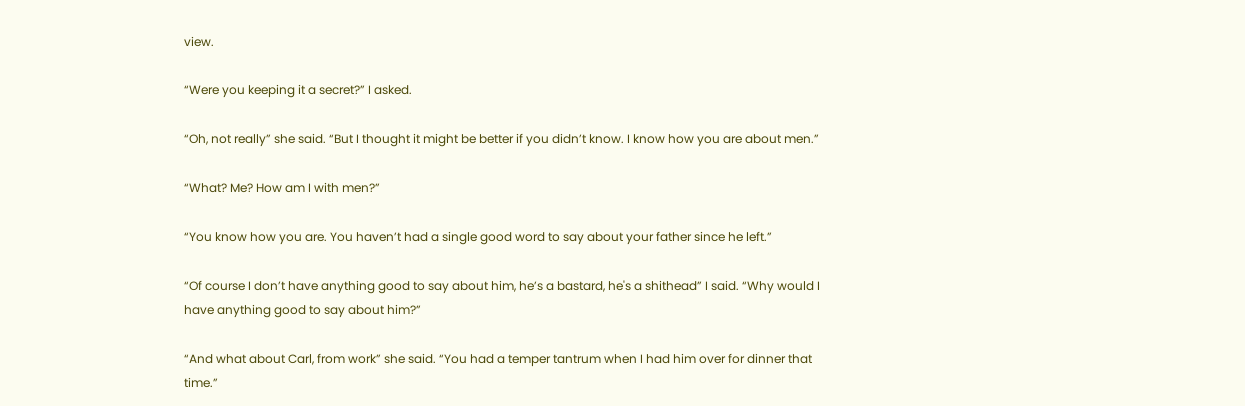view.

“Were you keeping it a secret?” I asked.

“Oh, not really” she said. “But I thought it might be better if you didn’t know. I know how you are about men.”

“What? Me? How am I with men?”

“You know how you are. You haven’t had a single good word to say about your father since he left.”

“Of course I don’t have anything good to say about him, he’s a bastard, he's a shithead” I said. “Why would I have anything good to say about him?”

“And what about Carl, from work” she said. “You had a temper tantrum when I had him over for dinner that time.”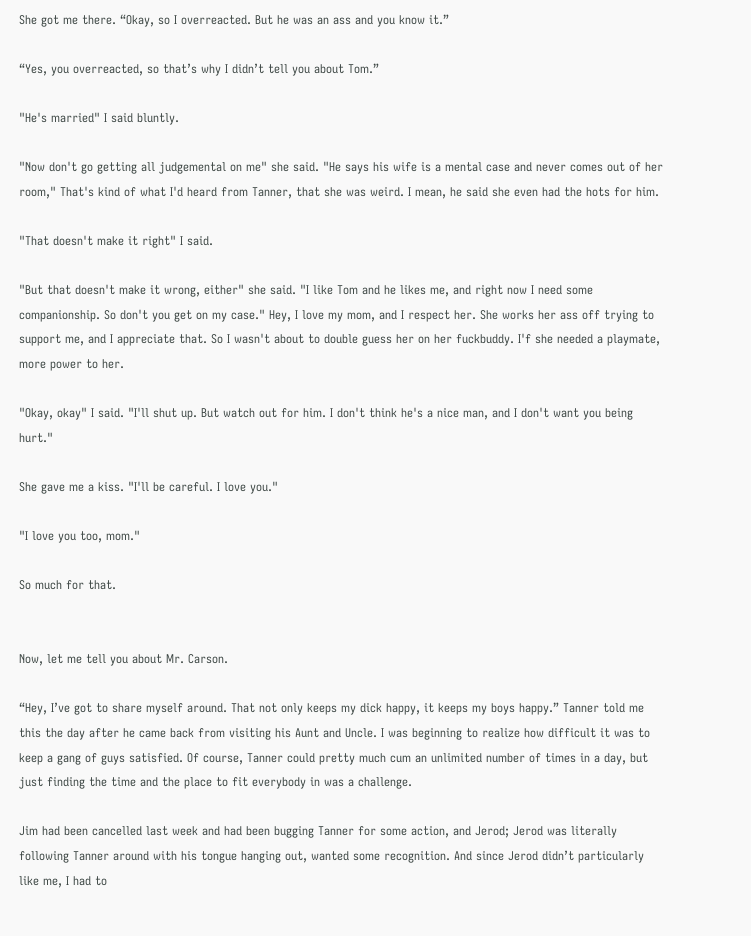She got me there. “Okay, so I overreacted. But he was an ass and you know it.”

“Yes, you overreacted, so that’s why I didn’t tell you about Tom.”

"He's married" I said bluntly.

"Now don't go getting all judgemental on me" she said. "He says his wife is a mental case and never comes out of her room," That's kind of what I'd heard from Tanner, that she was weird. I mean, he said she even had the hots for him.

"That doesn't make it right" I said.

"But that doesn't make it wrong, either" she said. "I like Tom and he likes me, and right now I need some companionship. So don't you get on my case." Hey, I love my mom, and I respect her. She works her ass off trying to support me, and I appreciate that. So I wasn't about to double guess her on her fuckbuddy. I'f she needed a playmate, more power to her.

"Okay, okay" I said. "I'll shut up. But watch out for him. I don't think he's a nice man, and I don't want you being hurt."

She gave me a kiss. "I'll be careful. I love you."

"I love you too, mom."

So much for that.


Now, let me tell you about Mr. Carson.

“Hey, I’ve got to share myself around. That not only keeps my dick happy, it keeps my boys happy.” Tanner told me this the day after he came back from visiting his Aunt and Uncle. I was beginning to realize how difficult it was to keep a gang of guys satisfied. Of course, Tanner could pretty much cum an unlimited number of times in a day, but just finding the time and the place to fit everybody in was a challenge.

Jim had been cancelled last week and had been bugging Tanner for some action, and Jerod; Jerod was literally following Tanner around with his tongue hanging out, wanted some recognition. And since Jerod didn’t particularly like me, I had to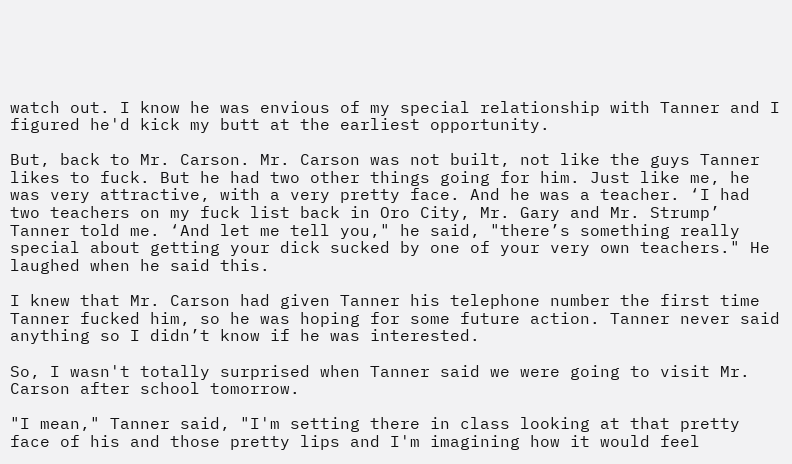watch out. I know he was envious of my special relationship with Tanner and I figured he'd kick my butt at the earliest opportunity.

But, back to Mr. Carson. Mr. Carson was not built, not like the guys Tanner likes to fuck. But he had two other things going for him. Just like me, he was very attractive, with a very pretty face. And he was a teacher. ‘I had two teachers on my fuck list back in Oro City, Mr. Gary and Mr. Strump’ Tanner told me. ‘And let me tell you," he said, "there’s something really special about getting your dick sucked by one of your very own teachers." He laughed when he said this.

I knew that Mr. Carson had given Tanner his telephone number the first time Tanner fucked him, so he was hoping for some future action. Tanner never said anything so I didn’t know if he was interested.

So, I wasn't totally surprised when Tanner said we were going to visit Mr. Carson after school tomorrow.

"I mean," Tanner said, "I'm setting there in class looking at that pretty face of his and those pretty lips and I'm imagining how it would feel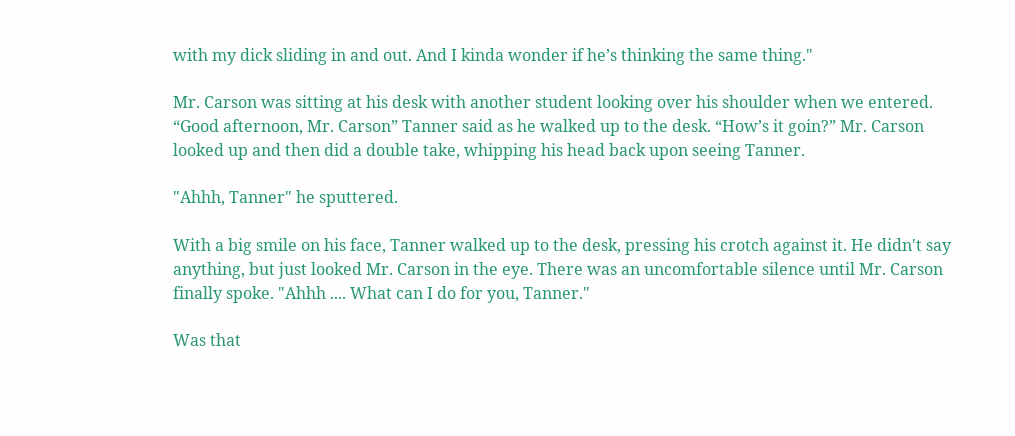with my dick sliding in and out. And I kinda wonder if he’s thinking the same thing."

Mr. Carson was sitting at his desk with another student looking over his shoulder when we entered. “Good afternoon, Mr. Carson” Tanner said as he walked up to the desk. “How’s it goin?” Mr. Carson looked up and then did a double take, whipping his head back upon seeing Tanner.

"Ahhh, Tanner" he sputtered.

With a big smile on his face, Tanner walked up to the desk, pressing his crotch against it. He didn't say anything, but just looked Mr. Carson in the eye. There was an uncomfortable silence until Mr. Carson finally spoke. "Ahhh .... What can I do for you, Tanner."

Was that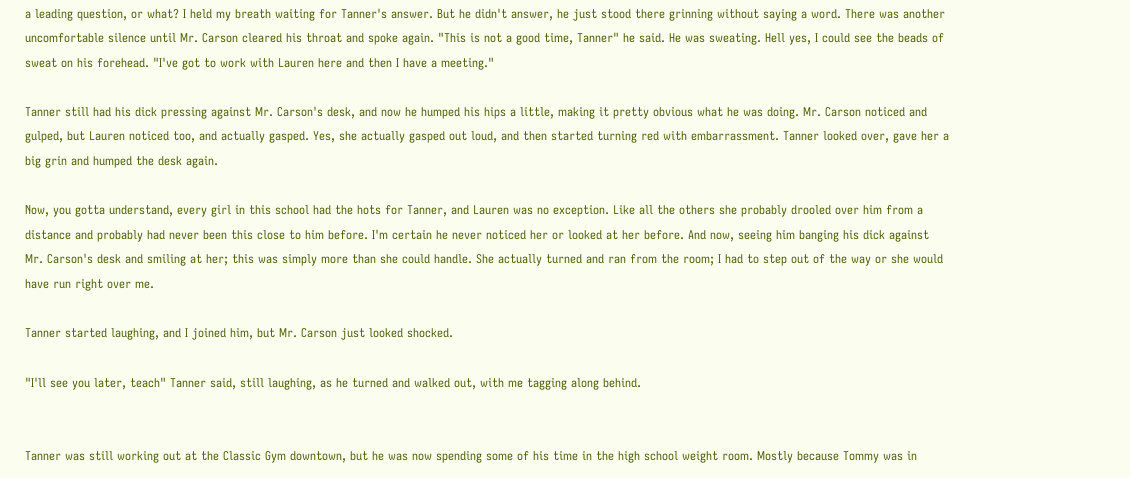a leading question, or what? I held my breath waiting for Tanner's answer. But he didn't answer, he just stood there grinning without saying a word. There was another uncomfortable silence until Mr. Carson cleared his throat and spoke again. "This is not a good time, Tanner" he said. He was sweating. Hell yes, I could see the beads of sweat on his forehead. "I've got to work with Lauren here and then I have a meeting."

Tanner still had his dick pressing against Mr. Carson's desk, and now he humped his hips a little, making it pretty obvious what he was doing. Mr. Carson noticed and gulped, but Lauren noticed too, and actually gasped. Yes, she actually gasped out loud, and then started turning red with embarrassment. Tanner looked over, gave her a big grin and humped the desk again.

Now, you gotta understand, every girl in this school had the hots for Tanner, and Lauren was no exception. Like all the others she probably drooled over him from a distance and probably had never been this close to him before. I'm certain he never noticed her or looked at her before. And now, seeing him banging his dick against Mr. Carson's desk and smiling at her; this was simply more than she could handle. She actually turned and ran from the room; I had to step out of the way or she would have run right over me.

Tanner started laughing, and I joined him, but Mr. Carson just looked shocked.

"I'll see you later, teach" Tanner said, still laughing, as he turned and walked out, with me tagging along behind.


Tanner was still working out at the Classic Gym downtown, but he was now spending some of his time in the high school weight room. Mostly because Tommy was in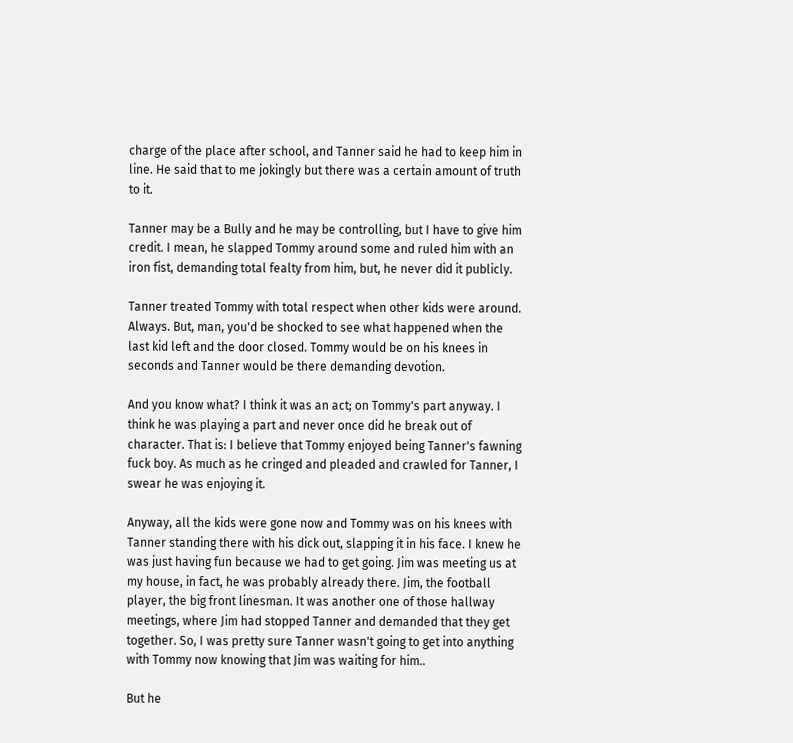charge of the place after school, and Tanner said he had to keep him in line. He said that to me jokingly but there was a certain amount of truth to it.

Tanner may be a Bully and he may be controlling, but I have to give him credit. I mean, he slapped Tommy around some and ruled him with an iron fist, demanding total fealty from him, but, he never did it publicly.

Tanner treated Tommy with total respect when other kids were around. Always. But, man, you'd be shocked to see what happened when the last kid left and the door closed. Tommy would be on his knees in seconds and Tanner would be there demanding devotion.

And you know what? I think it was an act; on Tommy's part anyway. I think he was playing a part and never once did he break out of character. That is: I believe that Tommy enjoyed being Tanner's fawning fuck boy. As much as he cringed and pleaded and crawled for Tanner, I swear he was enjoying it.

Anyway, all the kids were gone now and Tommy was on his knees with Tanner standing there with his dick out, slapping it in his face. I knew he was just having fun because we had to get going. Jim was meeting us at my house, in fact, he was probably already there. Jim, the football player, the big front linesman. It was another one of those hallway meetings, where Jim had stopped Tanner and demanded that they get together. So, I was pretty sure Tanner wasn't going to get into anything with Tommy now knowing that Jim was waiting for him..

But he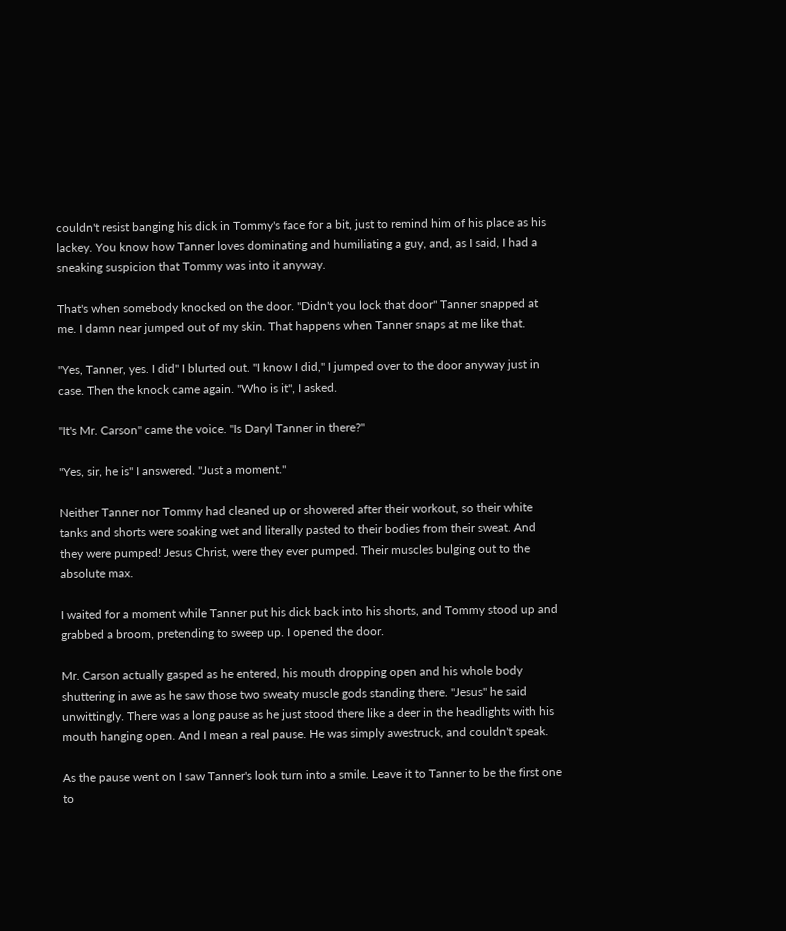couldn't resist banging his dick in Tommy's face for a bit, just to remind him of his place as his lackey. You know how Tanner loves dominating and humiliating a guy, and, as I said, I had a sneaking suspicion that Tommy was into it anyway.

That's when somebody knocked on the door. "Didn't you lock that door" Tanner snapped at me. I damn near jumped out of my skin. That happens when Tanner snaps at me like that.

"Yes, Tanner, yes. I did" I blurted out. "I know I did," I jumped over to the door anyway just in case. Then the knock came again. "Who is it", I asked.

"It's Mr. Carson" came the voice. "Is Daryl Tanner in there?"

"Yes, sir, he is" I answered. "Just a moment."

Neither Tanner nor Tommy had cleaned up or showered after their workout, so their white tanks and shorts were soaking wet and literally pasted to their bodies from their sweat. And they were pumped! Jesus Christ, were they ever pumped. Their muscles bulging out to the absolute max.

I waited for a moment while Tanner put his dick back into his shorts, and Tommy stood up and grabbed a broom, pretending to sweep up. I opened the door.

Mr. Carson actually gasped as he entered, his mouth dropping open and his whole body shuttering in awe as he saw those two sweaty muscle gods standing there. "Jesus" he said unwittingly. There was a long pause as he just stood there like a deer in the headlights with his mouth hanging open. And I mean a real pause. He was simply awestruck, and couldn't speak.

As the pause went on I saw Tanner's look turn into a smile. Leave it to Tanner to be the first one to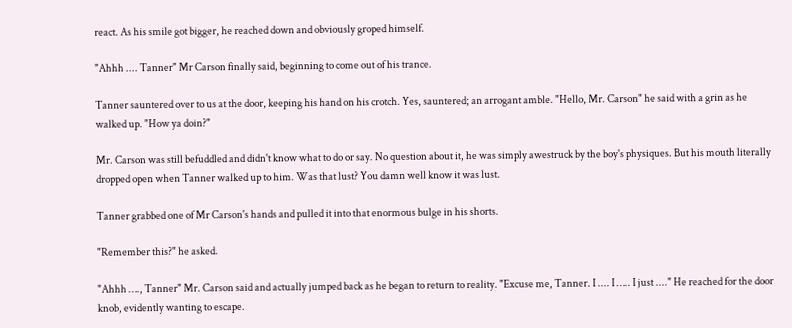react. As his smile got bigger, he reached down and obviously groped himself.

"Ahhh .... Tanner" Mr Carson finally said, beginning to come out of his trance.

Tanner sauntered over to us at the door, keeping his hand on his crotch. Yes, sauntered; an arrogant amble. "Hello, Mr. Carson" he said with a grin as he walked up. "How ya doin?"

Mr. Carson was still befuddled and didn't know what to do or say. No question about it, he was simply awestruck by the boy's physiques. But his mouth literally dropped open when Tanner walked up to him. Was that lust? You damn well know it was lust.

Tanner grabbed one of Mr Carson's hands and pulled it into that enormous bulge in his shorts.

"Remember this?" he asked.

"Ahhh …., Tanner" Mr. Carson said and actually jumped back as he began to return to reality. "Excuse me, Tanner. I .... I ….. I just ...." He reached for the door knob, evidently wanting to escape.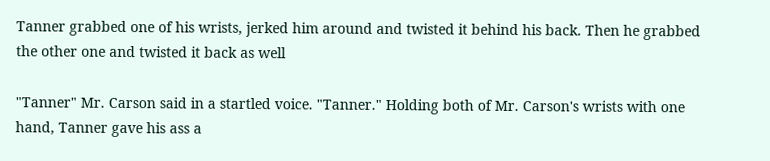Tanner grabbed one of his wrists, jerked him around and twisted it behind his back. Then he grabbed the other one and twisted it back as well

"Tanner" Mr. Carson said in a startled voice. "Tanner." Holding both of Mr. Carson's wrists with one hand, Tanner gave his ass a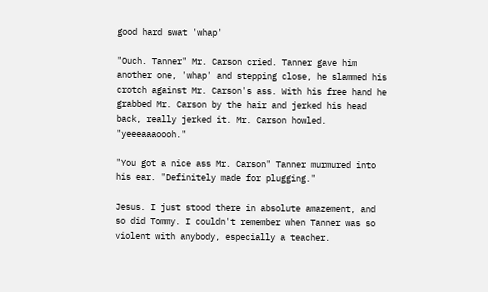good hard swat 'whap'

"Ouch. Tanner" Mr. Carson cried. Tanner gave him another one, 'whap' and stepping close, he slammed his crotch against Mr. Carson's ass. With his free hand he grabbed Mr. Carson by the hair and jerked his head back, really jerked it. Mr. Carson howled. "yeeeaaaoooh."

"You got a nice ass Mr. Carson" Tanner murmured into his ear. "Definitely made for plugging."

Jesus. I just stood there in absolute amazement, and so did Tommy. I couldn't remember when Tanner was so violent with anybody, especially a teacher.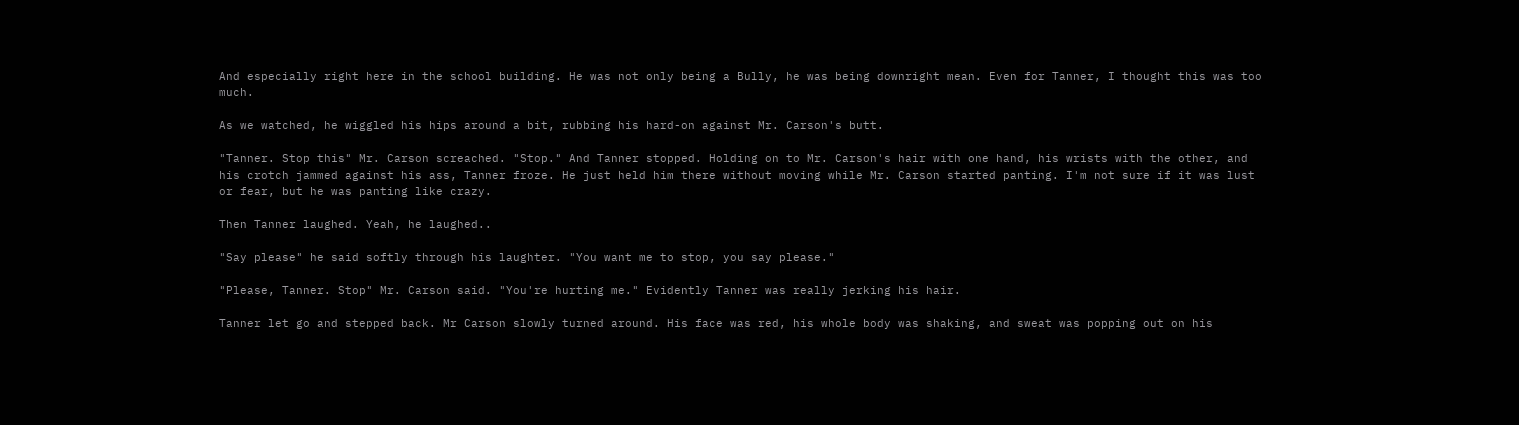And especially right here in the school building. He was not only being a Bully, he was being downright mean. Even for Tanner, I thought this was too much.

As we watched, he wiggled his hips around a bit, rubbing his hard-on against Mr. Carson's butt.

"Tanner. Stop this" Mr. Carson screached. "Stop." And Tanner stopped. Holding on to Mr. Carson's hair with one hand, his wrists with the other, and his crotch jammed against his ass, Tanner froze. He just held him there without moving while Mr. Carson started panting. I'm not sure if it was lust or fear, but he was panting like crazy.

Then Tanner laughed. Yeah, he laughed..

"Say please" he said softly through his laughter. "You want me to stop, you say please."

"Please, Tanner. Stop" Mr. Carson said. "You're hurting me." Evidently Tanner was really jerking his hair.

Tanner let go and stepped back. Mr Carson slowly turned around. His face was red, his whole body was shaking, and sweat was popping out on his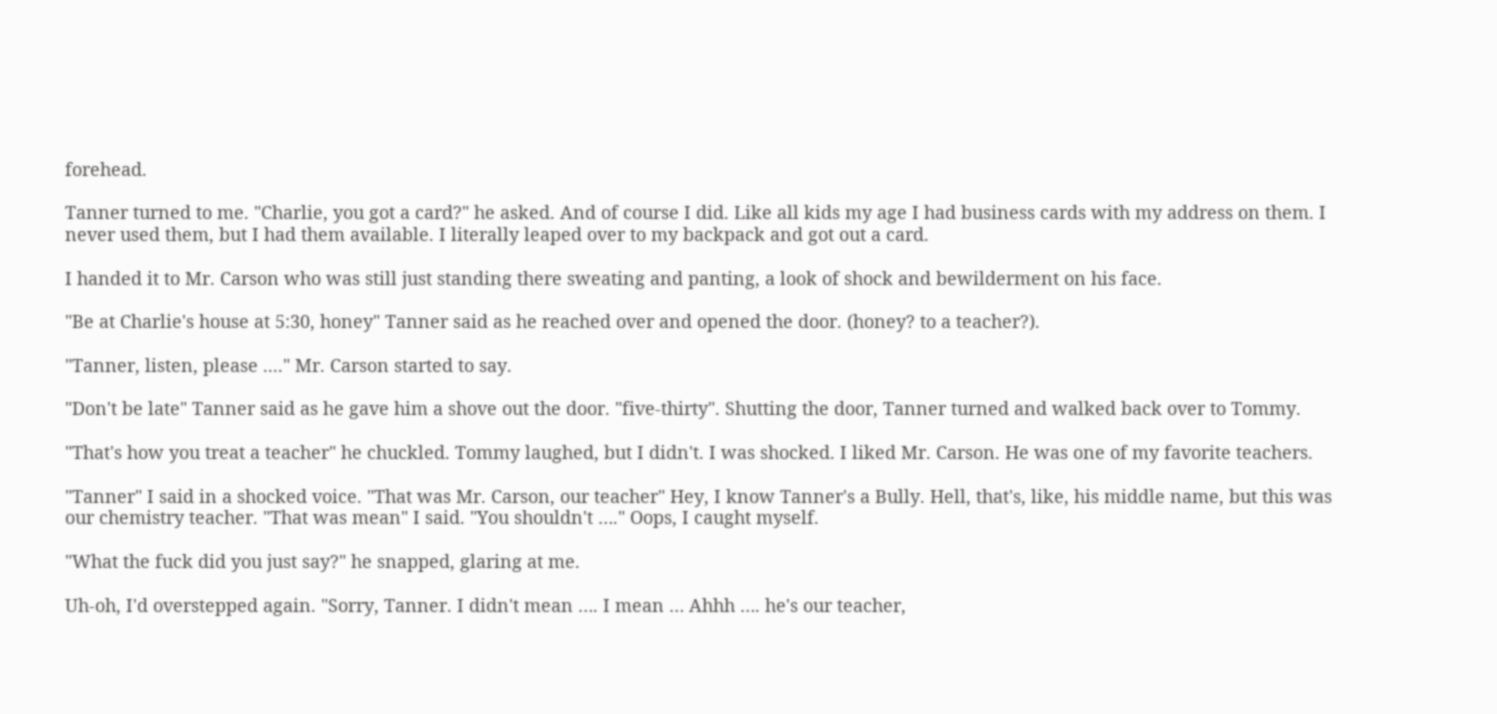forehead.

Tanner turned to me. "Charlie, you got a card?" he asked. And of course I did. Like all kids my age I had business cards with my address on them. I never used them, but I had them available. I literally leaped over to my backpack and got out a card.

I handed it to Mr. Carson who was still just standing there sweating and panting, a look of shock and bewilderment on his face.

"Be at Charlie's house at 5:30, honey" Tanner said as he reached over and opened the door. (honey? to a teacher?).

"Tanner, listen, please ...." Mr. Carson started to say.

"Don't be late" Tanner said as he gave him a shove out the door. "five-thirty". Shutting the door, Tanner turned and walked back over to Tommy.

"That's how you treat a teacher" he chuckled. Tommy laughed, but I didn't. I was shocked. I liked Mr. Carson. He was one of my favorite teachers.

"Tanner" I said in a shocked voice. "That was Mr. Carson, our teacher" Hey, I know Tanner's a Bully. Hell, that's, like, his middle name, but this was our chemistry teacher. "That was mean" I said. "You shouldn't …." Oops, I caught myself.

"What the fuck did you just say?" he snapped, glaring at me.

Uh-oh, I'd overstepped again. "Sorry, Tanner. I didn't mean …. I mean … Ahhh …. he's our teacher,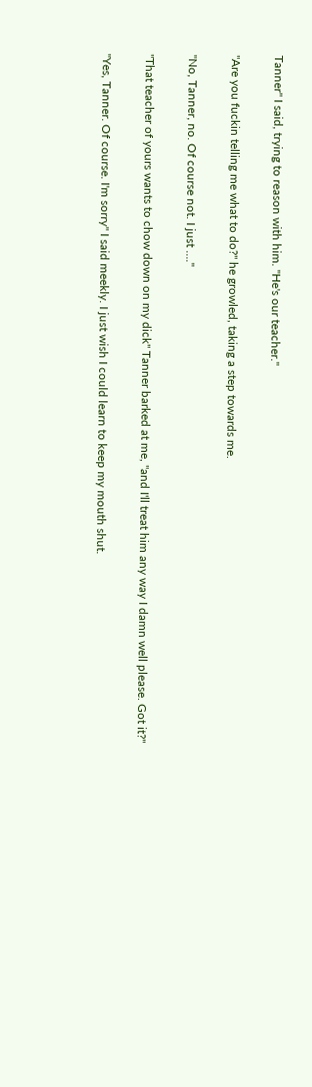Tanner" I said, trying to reason with him. "He's our teacher."

"Are you fuckin telling me what to do?" he growled, taking a step towards me.

"No, Tanner, no. Of course not. I just …."

"That teacher of yours wants to chow down on my dick" Tanner barked at me, "and I'll treat him any way I damn well please. Got it?"

"Yes, Tanner. Of course. I'm sorry" I said meekly. I just wish I could learn to keep my mouth shut.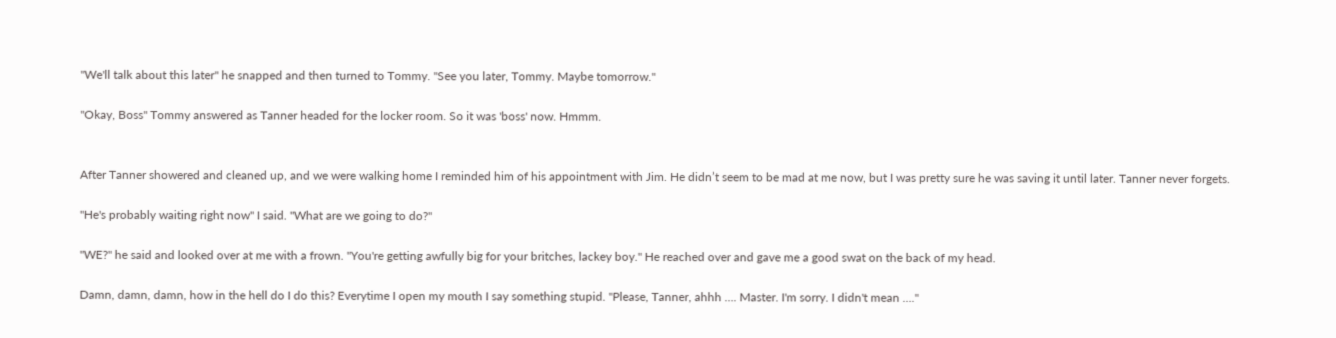"We'll talk about this later" he snapped and then turned to Tommy. "See you later, Tommy. Maybe tomorrow."

"Okay, Boss" Tommy answered as Tanner headed for the locker room. So it was 'boss' now. Hmmm.


After Tanner showered and cleaned up, and we were walking home I reminded him of his appointment with Jim. He didn’t seem to be mad at me now, but I was pretty sure he was saving it until later. Tanner never forgets.

"He's probably waiting right now" I said. "What are we going to do?"

"WE?" he said and looked over at me with a frown. "You're getting awfully big for your britches, lackey boy." He reached over and gave me a good swat on the back of my head.

Damn, damn, damn, how in the hell do I do this? Everytime I open my mouth I say something stupid. "Please, Tanner, ahhh …. Master. I'm sorry. I didn't mean …."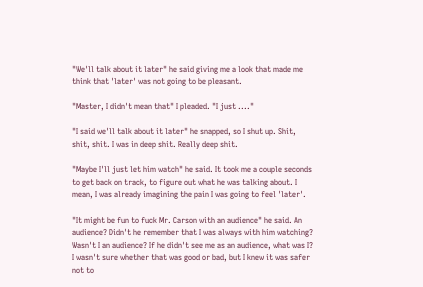"We'll talk about it later" he said giving me a look that made me think that 'later' was not going to be pleasant.

"Master, I didn't mean that" I pleaded. "I just ...."

"I said we'll talk about it later" he snapped, so I shut up. Shit, shit, shit. I was in deep shit. Really deep shit.

"Maybe I'll just let him watch" he said. It took me a couple seconds to get back on track, to figure out what he was talking about. I mean, I was already imagining the pain I was going to feel 'later'.

"It might be fun to fuck Mr. Carson with an audience" he said. An audience? Didn't he remember that I was always with him watching? Wasn't I an audience? If he didn't see me as an audience, what was I? I wasn't sure whether that was good or bad, but I knew it was safer not to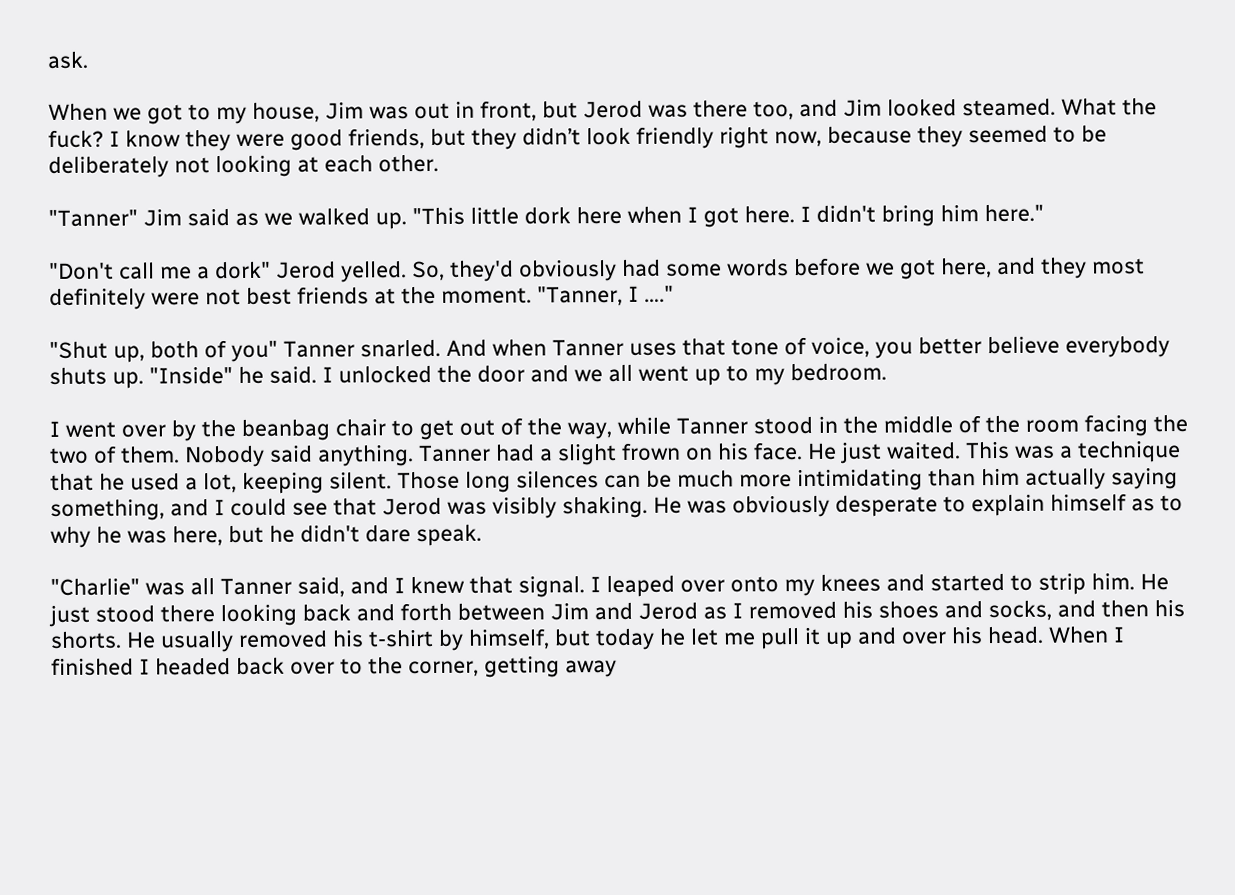ask.

When we got to my house, Jim was out in front, but Jerod was there too, and Jim looked steamed. What the fuck? I know they were good friends, but they didn’t look friendly right now, because they seemed to be deliberately not looking at each other.

"Tanner" Jim said as we walked up. "This little dork here when I got here. I didn't bring him here."

"Don't call me a dork" Jerod yelled. So, they'd obviously had some words before we got here, and they most definitely were not best friends at the moment. "Tanner, I …."

"Shut up, both of you" Tanner snarled. And when Tanner uses that tone of voice, you better believe everybody shuts up. "Inside" he said. I unlocked the door and we all went up to my bedroom.

I went over by the beanbag chair to get out of the way, while Tanner stood in the middle of the room facing the two of them. Nobody said anything. Tanner had a slight frown on his face. He just waited. This was a technique that he used a lot, keeping silent. Those long silences can be much more intimidating than him actually saying something, and I could see that Jerod was visibly shaking. He was obviously desperate to explain himself as to why he was here, but he didn't dare speak.

"Charlie" was all Tanner said, and I knew that signal. I leaped over onto my knees and started to strip him. He just stood there looking back and forth between Jim and Jerod as I removed his shoes and socks, and then his shorts. He usually removed his t-shirt by himself, but today he let me pull it up and over his head. When I finished I headed back over to the corner, getting away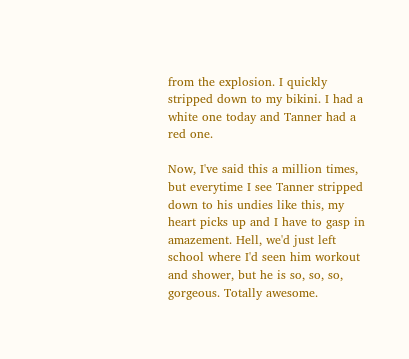from the explosion. I quickly stripped down to my bikini. I had a white one today and Tanner had a red one.

Now, I've said this a million times, but everytime I see Tanner stripped down to his undies like this, my heart picks up and I have to gasp in amazement. Hell, we'd just left school where I'd seen him workout and shower, but he is so, so, so, gorgeous. Totally awesome.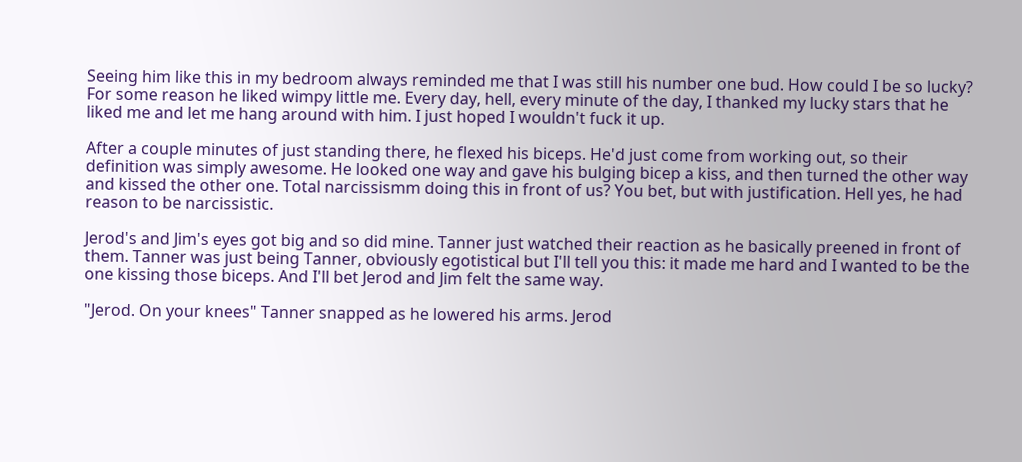Seeing him like this in my bedroom always reminded me that I was still his number one bud. How could I be so lucky? For some reason he liked wimpy little me. Every day, hell, every minute of the day, I thanked my lucky stars that he liked me and let me hang around with him. I just hoped I wouldn't fuck it up.

After a couple minutes of just standing there, he flexed his biceps. He'd just come from working out, so their definition was simply awesome. He looked one way and gave his bulging bicep a kiss, and then turned the other way and kissed the other one. Total narcissismm doing this in front of us? You bet, but with justification. Hell yes, he had reason to be narcissistic.

Jerod's and Jim's eyes got big and so did mine. Tanner just watched their reaction as he basically preened in front of them. Tanner was just being Tanner, obviously egotistical but I'll tell you this: it made me hard and I wanted to be the one kissing those biceps. And I'll bet Jerod and Jim felt the same way.

"Jerod. On your knees" Tanner snapped as he lowered his arms. Jerod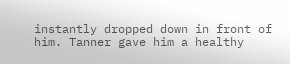instantly dropped down in front of him. Tanner gave him a healthy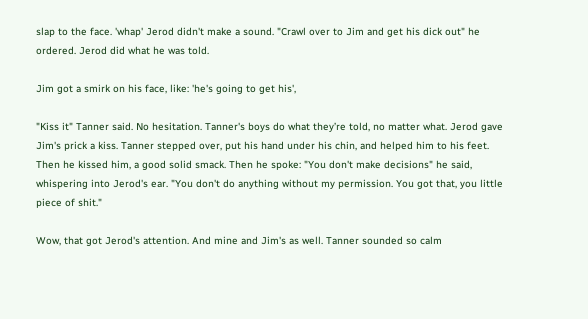slap to the face. 'whap' Jerod didn't make a sound. "Crawl over to Jim and get his dick out" he ordered. Jerod did what he was told.

Jim got a smirk on his face, like: 'he's going to get his',

"Kiss it" Tanner said. No hesitation. Tanner's boys do what they’re told, no matter what. Jerod gave Jim's prick a kiss. Tanner stepped over, put his hand under his chin, and helped him to his feet. Then he kissed him, a good solid smack. Then he spoke: "You don't make decisions" he said, whispering into Jerod's ear. "You don't do anything without my permission. You got that, you little piece of shit."

Wow, that got Jerod's attention. And mine and Jim's as well. Tanner sounded so calm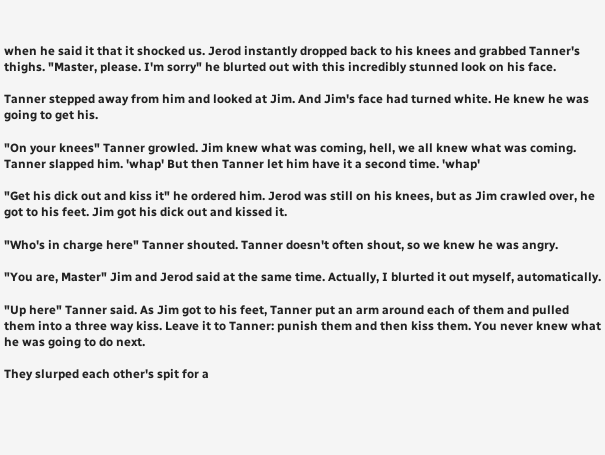when he said it that it shocked us. Jerod instantly dropped back to his knees and grabbed Tanner's thighs. "Master, please. I'm sorry" he blurted out with this incredibly stunned look on his face.

Tanner stepped away from him and looked at Jim. And Jim's face had turned white. He knew he was going to get his.

"On your knees" Tanner growled. Jim knew what was coming, hell, we all knew what was coming. Tanner slapped him. 'whap' But then Tanner let him have it a second time. 'whap'

"Get his dick out and kiss it" he ordered him. Jerod was still on his knees, but as Jim crawled over, he got to his feet. Jim got his dick out and kissed it.

"Who's in charge here" Tanner shouted. Tanner doesn't often shout, so we knew he was angry.

"You are, Master" Jim and Jerod said at the same time. Actually, I blurted it out myself, automatically.

"Up here" Tanner said. As Jim got to his feet, Tanner put an arm around each of them and pulled them into a three way kiss. Leave it to Tanner: punish them and then kiss them. You never knew what he was going to do next.

They slurped each other's spit for a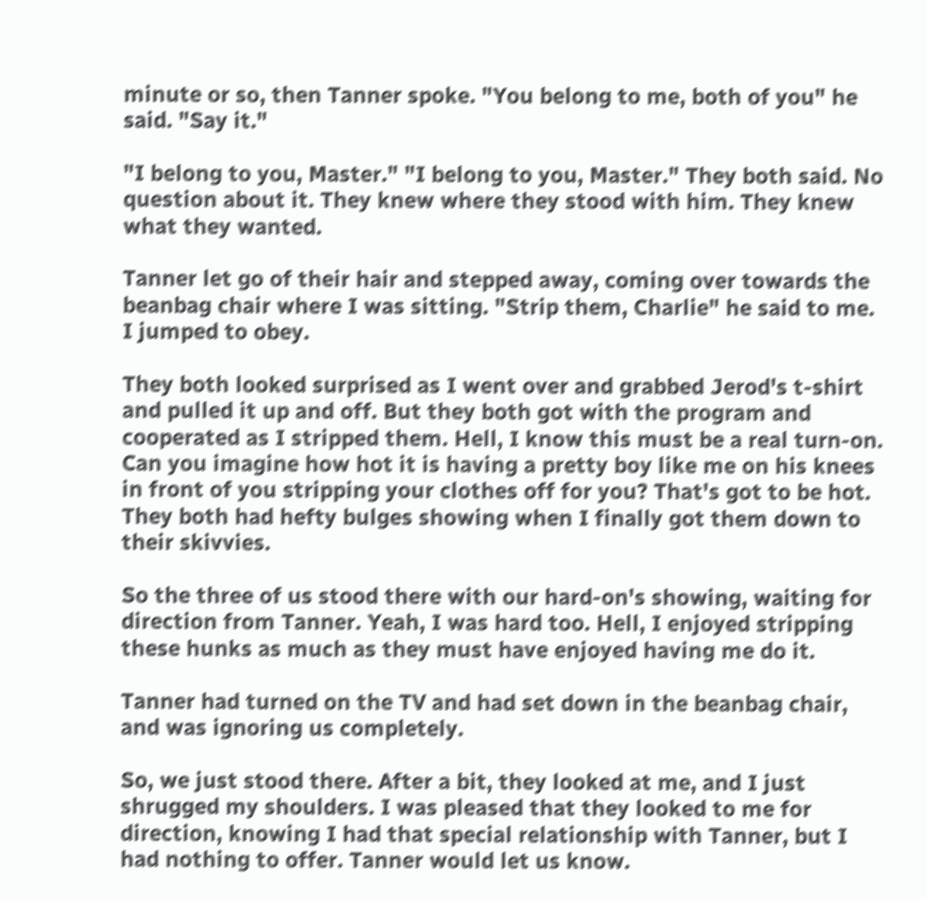minute or so, then Tanner spoke. "You belong to me, both of you" he said. "Say it."

"I belong to you, Master." "I belong to you, Master." They both said. No question about it. They knew where they stood with him. They knew what they wanted.

Tanner let go of their hair and stepped away, coming over towards the beanbag chair where I was sitting. "Strip them, Charlie" he said to me. I jumped to obey.

They both looked surprised as I went over and grabbed Jerod's t-shirt and pulled it up and off. But they both got with the program and cooperated as I stripped them. Hell, I know this must be a real turn-on. Can you imagine how hot it is having a pretty boy like me on his knees in front of you stripping your clothes off for you? That's got to be hot. They both had hefty bulges showing when I finally got them down to their skivvies.

So the three of us stood there with our hard-on's showing, waiting for direction from Tanner. Yeah, I was hard too. Hell, I enjoyed stripping these hunks as much as they must have enjoyed having me do it.

Tanner had turned on the TV and had set down in the beanbag chair, and was ignoring us completely.

So, we just stood there. After a bit, they looked at me, and I just shrugged my shoulders. I was pleased that they looked to me for direction, knowing I had that special relationship with Tanner, but I had nothing to offer. Tanner would let us know.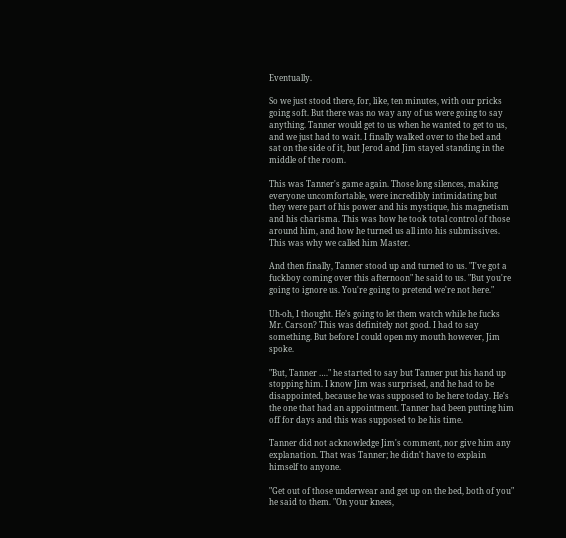Eventually.

So we just stood there, for, like, ten minutes, with our pricks going soft. But there was no way any of us were going to say anything. Tanner would get to us when he wanted to get to us, and we just had to wait. I finally walked over to the bed and sat on the side of it, but Jerod and Jim stayed standing in the middle of the room.

This was Tanner's game again. Those long silences, making everyone uncomfortable, were incredibly intimidating but they were part of his power and his mystique, his magnetism and his charisma. This was how he took total control of those around him, and how he turned us all into his submissives. This was why we called him Master.

And then finally, Tanner stood up and turned to us. "I've got a fuckboy coming over this afternoon" he said to us. "But you're going to ignore us. You're going to pretend we're not here."

Uh-oh, I thought. He’s going to let them watch while he fucks Mr. Carson? This was definitely not good. I had to say something. But before I could open my mouth however, Jim spoke.

"But, Tanner …." he started to say but Tanner put his hand up stopping him. I know Jim was surprised, and he had to be disappointed, because he was supposed to be here today. He's the one that had an appointment. Tanner had been putting him off for days and this was supposed to be his time.

Tanner did not acknowledge Jim's comment, nor give him any explanation. That was Tanner; he didn't have to explain himself to anyone.

"Get out of those underwear and get up on the bed, both of you" he said to them. "On your knees,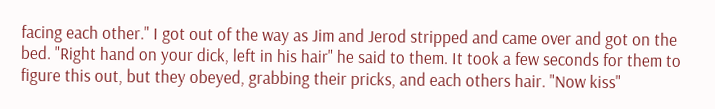facing each other." I got out of the way as Jim and Jerod stripped and came over and got on the bed. "Right hand on your dick, left in his hair" he said to them. It took a few seconds for them to figure this out, but they obeyed, grabbing their pricks, and each others hair. "Now kiss"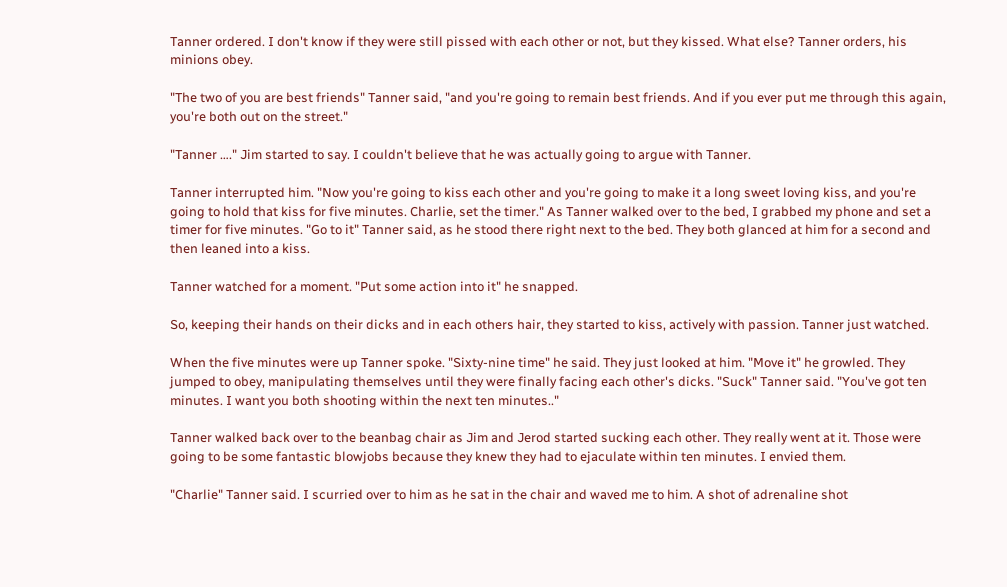Tanner ordered. I don't know if they were still pissed with each other or not, but they kissed. What else? Tanner orders, his minions obey.

"The two of you are best friends" Tanner said, "and you're going to remain best friends. And if you ever put me through this again, you're both out on the street."

"Tanner …." Jim started to say. I couldn't believe that he was actually going to argue with Tanner.

Tanner interrupted him. "Now you're going to kiss each other and you're going to make it a long sweet loving kiss, and you're going to hold that kiss for five minutes. Charlie, set the timer." As Tanner walked over to the bed, I grabbed my phone and set a timer for five minutes. "Go to it" Tanner said, as he stood there right next to the bed. They both glanced at him for a second and then leaned into a kiss.

Tanner watched for a moment. "Put some action into it" he snapped.

So, keeping their hands on their dicks and in each others hair, they started to kiss, actively with passion. Tanner just watched.

When the five minutes were up Tanner spoke. "Sixty-nine time" he said. They just looked at him. "Move it" he growled. They jumped to obey, manipulating themselves until they were finally facing each other's dicks. "Suck" Tanner said. "You've got ten minutes. I want you both shooting within the next ten minutes.."

Tanner walked back over to the beanbag chair as Jim and Jerod started sucking each other. They really went at it. Those were going to be some fantastic blowjobs because they knew they had to ejaculate within ten minutes. I envied them.

"Charlie" Tanner said. I scurried over to him as he sat in the chair and waved me to him. A shot of adrenaline shot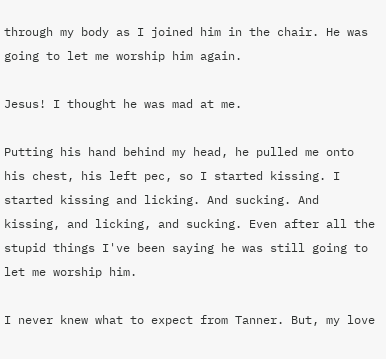through my body as I joined him in the chair. He was going to let me worship him again.

Jesus! I thought he was mad at me.

Putting his hand behind my head, he pulled me onto his chest, his left pec, so I started kissing. I started kissing and licking. And sucking. And kissing, and licking, and sucking. Even after all the stupid things I've been saying he was still going to let me worship him.

I never knew what to expect from Tanner. But, my love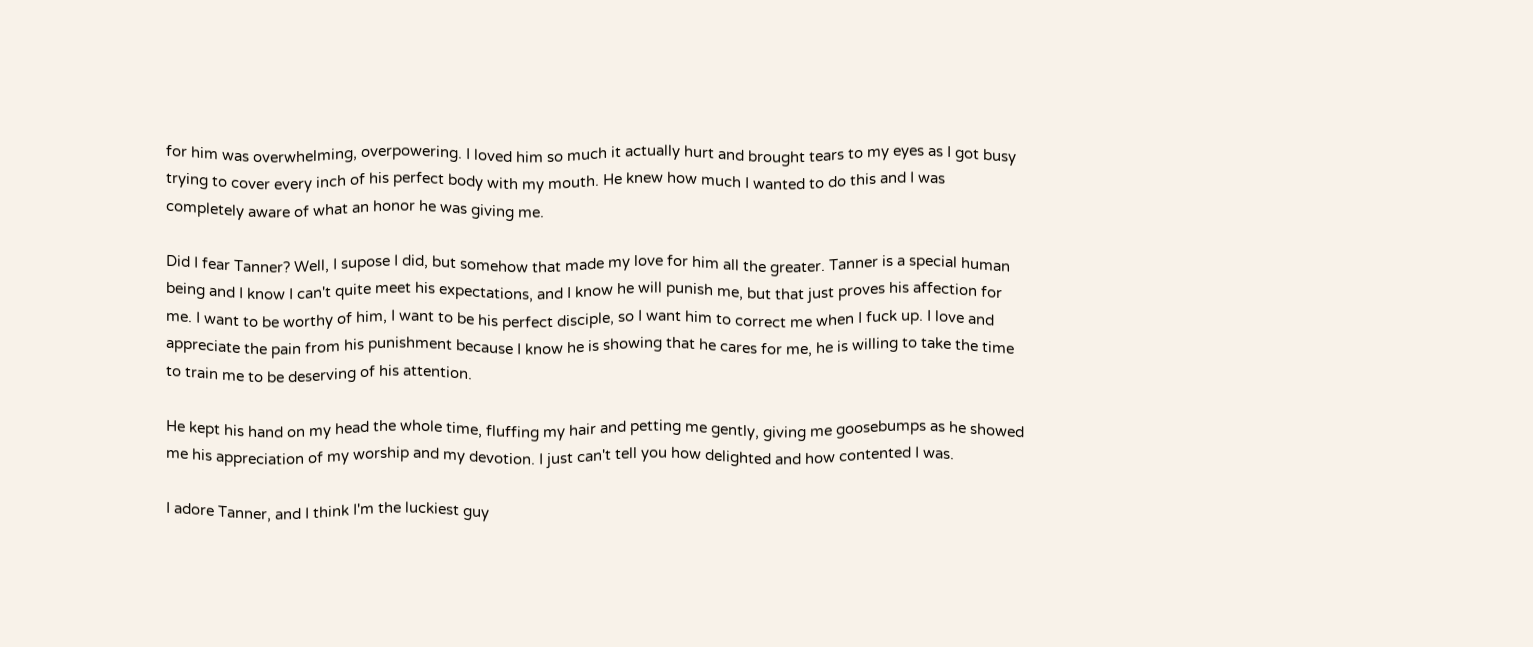for him was overwhelming, overpowering. I loved him so much it actually hurt and brought tears to my eyes as I got busy trying to cover every inch of his perfect body with my mouth. He knew how much I wanted to do this and I was completely aware of what an honor he was giving me.

Did I fear Tanner? Well, I supose I did, but somehow that made my love for him all the greater. Tanner is a special human being and I know I can't quite meet his expectations, and I know he will punish me, but that just proves his affection for me. I want to be worthy of him, I want to be his perfect disciple, so I want him to correct me when I fuck up. I love and appreciate the pain from his punishment because I know he is showing that he cares for me, he is willing to take the time to train me to be deserving of his attention.

He kept his hand on my head the whole time, fluffing my hair and petting me gently, giving me goosebumps as he showed me his appreciation of my worship and my devotion. I just can't tell you how delighted and how contented I was.

I adore Tanner, and I think I'm the luckiest guy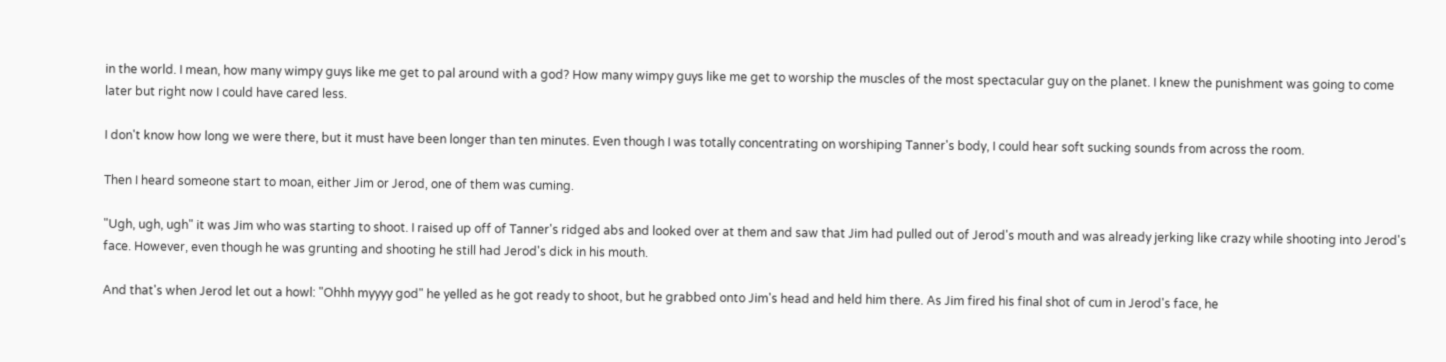in the world. I mean, how many wimpy guys like me get to pal around with a god? How many wimpy guys like me get to worship the muscles of the most spectacular guy on the planet. I knew the punishment was going to come later but right now I could have cared less.

I don't know how long we were there, but it must have been longer than ten minutes. Even though I was totally concentrating on worshiping Tanner's body, I could hear soft sucking sounds from across the room.

Then I heard someone start to moan, either Jim or Jerod, one of them was cuming.

"Ugh, ugh, ugh" it was Jim who was starting to shoot. I raised up off of Tanner's ridged abs and looked over at them and saw that Jim had pulled out of Jerod's mouth and was already jerking like crazy while shooting into Jerod's face. However, even though he was grunting and shooting he still had Jerod's dick in his mouth.

And that's when Jerod let out a howl: "Ohhh myyyy god" he yelled as he got ready to shoot, but he grabbed onto Jim's head and held him there. As Jim fired his final shot of cum in Jerod's face, he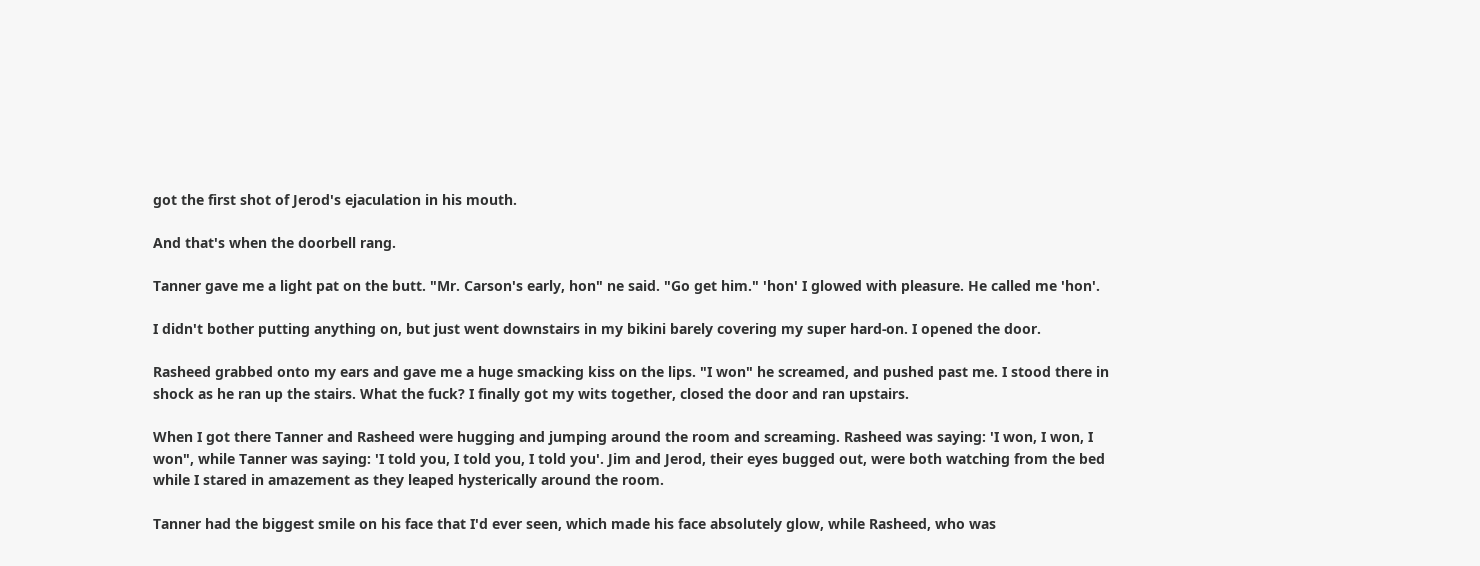got the first shot of Jerod's ejaculation in his mouth.

And that's when the doorbell rang.

Tanner gave me a light pat on the butt. "Mr. Carson's early, hon" ne said. "Go get him." 'hon' I glowed with pleasure. He called me 'hon'.

I didn't bother putting anything on, but just went downstairs in my bikini barely covering my super hard-on. I opened the door.

Rasheed grabbed onto my ears and gave me a huge smacking kiss on the lips. "I won" he screamed, and pushed past me. I stood there in shock as he ran up the stairs. What the fuck? I finally got my wits together, closed the door and ran upstairs.

When I got there Tanner and Rasheed were hugging and jumping around the room and screaming. Rasheed was saying: 'I won, I won, I won", while Tanner was saying: 'I told you, I told you, I told you'. Jim and Jerod, their eyes bugged out, were both watching from the bed while I stared in amazement as they leaped hysterically around the room.

Tanner had the biggest smile on his face that I'd ever seen, which made his face absolutely glow, while Rasheed, who was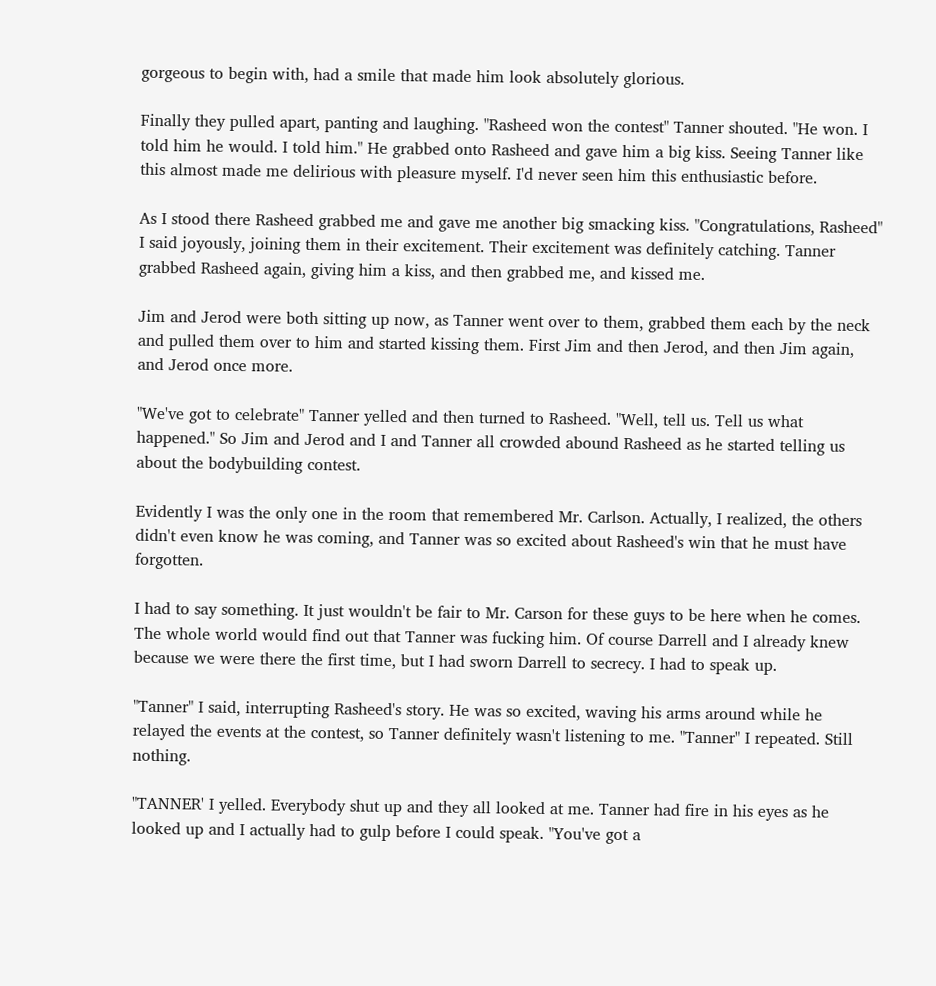gorgeous to begin with, had a smile that made him look absolutely glorious.

Finally they pulled apart, panting and laughing. "Rasheed won the contest" Tanner shouted. "He won. I told him he would. I told him." He grabbed onto Rasheed and gave him a big kiss. Seeing Tanner like this almost made me delirious with pleasure myself. I'd never seen him this enthusiastic before.

As I stood there Rasheed grabbed me and gave me another big smacking kiss. "Congratulations, Rasheed" I said joyously, joining them in their excitement. Their excitement was definitely catching. Tanner grabbed Rasheed again, giving him a kiss, and then grabbed me, and kissed me.

Jim and Jerod were both sitting up now, as Tanner went over to them, grabbed them each by the neck and pulled them over to him and started kissing them. First Jim and then Jerod, and then Jim again, and Jerod once more.

"We've got to celebrate" Tanner yelled and then turned to Rasheed. "Well, tell us. Tell us what happened." So Jim and Jerod and I and Tanner all crowded abound Rasheed as he started telling us about the bodybuilding contest.

Evidently I was the only one in the room that remembered Mr. Carlson. Actually, I realized, the others didn't even know he was coming, and Tanner was so excited about Rasheed's win that he must have forgotten.

I had to say something. It just wouldn't be fair to Mr. Carson for these guys to be here when he comes. The whole world would find out that Tanner was fucking him. Of course Darrell and I already knew because we were there the first time, but I had sworn Darrell to secrecy. I had to speak up.

"Tanner" I said, interrupting Rasheed's story. He was so excited, waving his arms around while he relayed the events at the contest, so Tanner definitely wasn't listening to me. "Tanner" I repeated. Still nothing.

"TANNER' I yelled. Everybody shut up and they all looked at me. Tanner had fire in his eyes as he looked up and I actually had to gulp before I could speak. "You've got a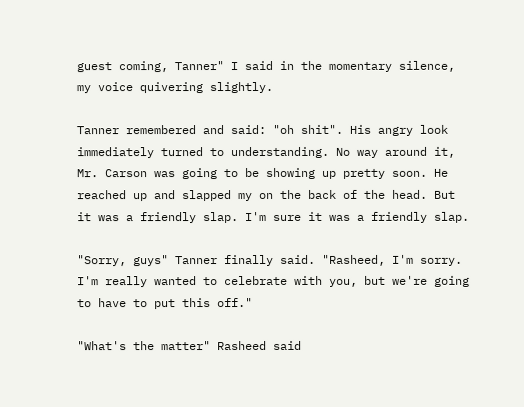guest coming, Tanner" I said in the momentary silence, my voice quivering slightly.

Tanner remembered and said: "oh shit". His angry look immediately turned to understanding. No way around it, Mr. Carson was going to be showing up pretty soon. He reached up and slapped my on the back of the head. But it was a friendly slap. I'm sure it was a friendly slap.

"Sorry, guys" Tanner finally said. "Rasheed, I'm sorry. I'm really wanted to celebrate with you, but we're going to have to put this off."

"What's the matter" Rasheed said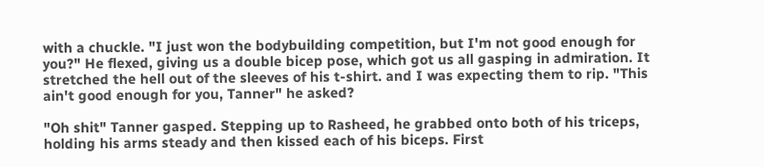with a chuckle. "I just won the bodybuilding competition, but I'm not good enough for you?" He flexed, giving us a double bicep pose, which got us all gasping in admiration. It stretched the hell out of the sleeves of his t-shirt. and I was expecting them to rip. "This ain't good enough for you, Tanner" he asked?

"Oh shit" Tanner gasped. Stepping up to Rasheed, he grabbed onto both of his triceps, holding his arms steady and then kissed each of his biceps. First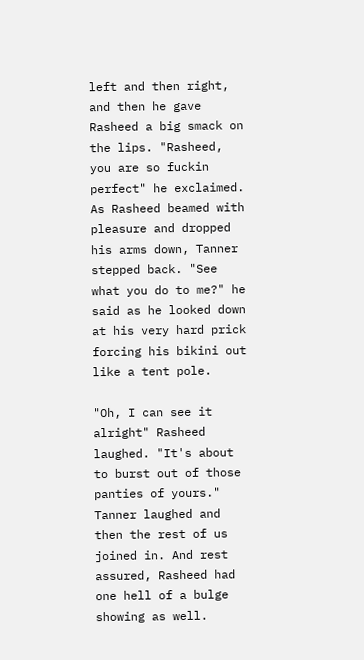left and then right, and then he gave Rasheed a big smack on the lips. "Rasheed, you are so fuckin perfect" he exclaimed. As Rasheed beamed with pleasure and dropped his arms down, Tanner stepped back. "See what you do to me?" he said as he looked down at his very hard prick forcing his bikini out like a tent pole.

"Oh, I can see it alright" Rasheed laughed. "It's about to burst out of those panties of yours." Tanner laughed and then the rest of us joined in. And rest assured, Rasheed had one hell of a bulge showing as well.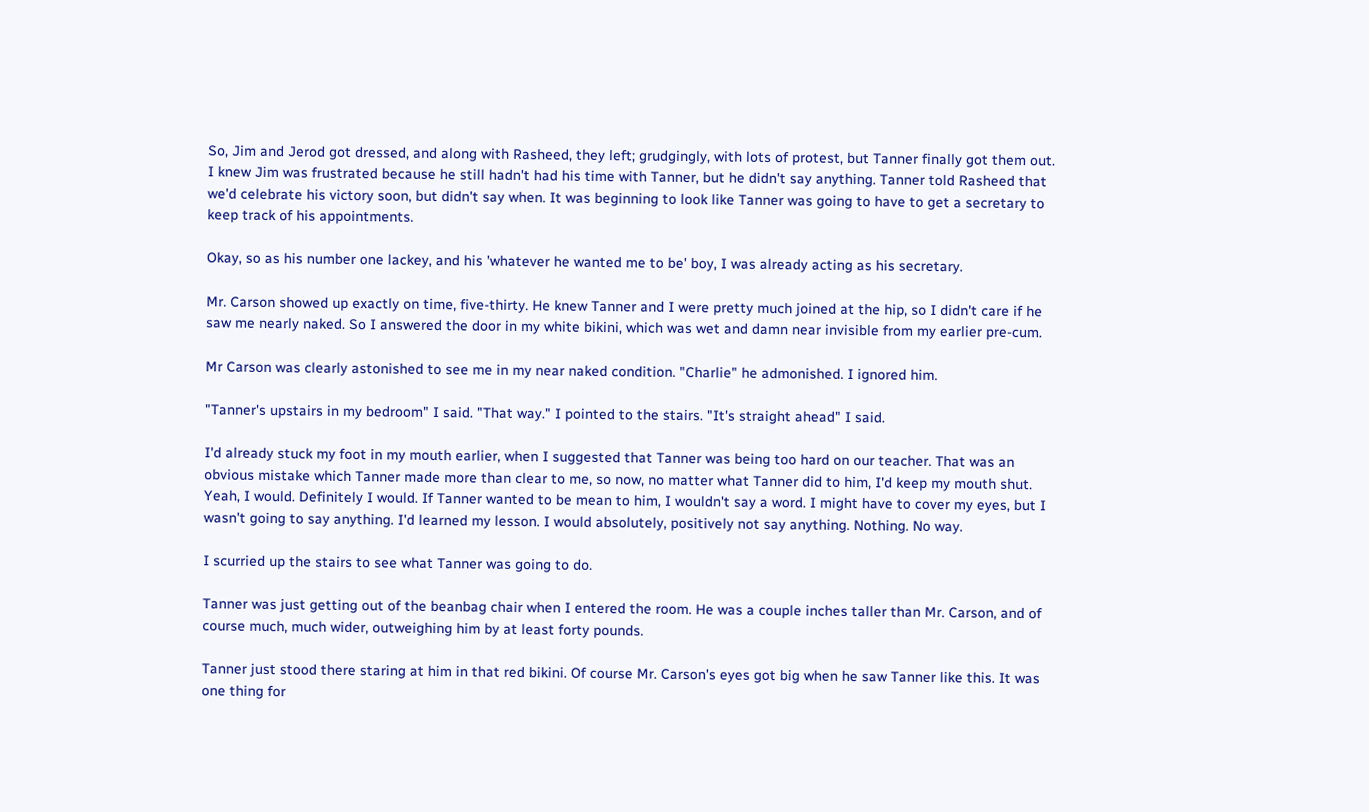So, Jim and Jerod got dressed, and along with Rasheed, they left; grudgingly, with lots of protest, but Tanner finally got them out. I knew Jim was frustrated because he still hadn't had his time with Tanner, but he didn't say anything. Tanner told Rasheed that we'd celebrate his victory soon, but didn't say when. It was beginning to look like Tanner was going to have to get a secretary to keep track of his appointments.

Okay, so as his number one lackey, and his 'whatever he wanted me to be' boy, I was already acting as his secretary.

Mr. Carson showed up exactly on time, five-thirty. He knew Tanner and I were pretty much joined at the hip, so I didn't care if he saw me nearly naked. So I answered the door in my white bikini, which was wet and damn near invisible from my earlier pre-cum.

Mr Carson was clearly astonished to see me in my near naked condition. "Charlie" he admonished. I ignored him.

"Tanner's upstairs in my bedroom" I said. "That way." I pointed to the stairs. "It's straight ahead" I said.

I'd already stuck my foot in my mouth earlier, when I suggested that Tanner was being too hard on our teacher. That was an obvious mistake which Tanner made more than clear to me, so now, no matter what Tanner did to him, I'd keep my mouth shut. Yeah, I would. Definitely I would. If Tanner wanted to be mean to him, I wouldn't say a word. I might have to cover my eyes, but I wasn't going to say anything. I'd learned my lesson. I would absolutely, positively not say anything. Nothing. No way.

I scurried up the stairs to see what Tanner was going to do.

Tanner was just getting out of the beanbag chair when I entered the room. He was a couple inches taller than Mr. Carson, and of course much, much wider, outweighing him by at least forty pounds.

Tanner just stood there staring at him in that red bikini. Of course Mr. Carson's eyes got big when he saw Tanner like this. It was one thing for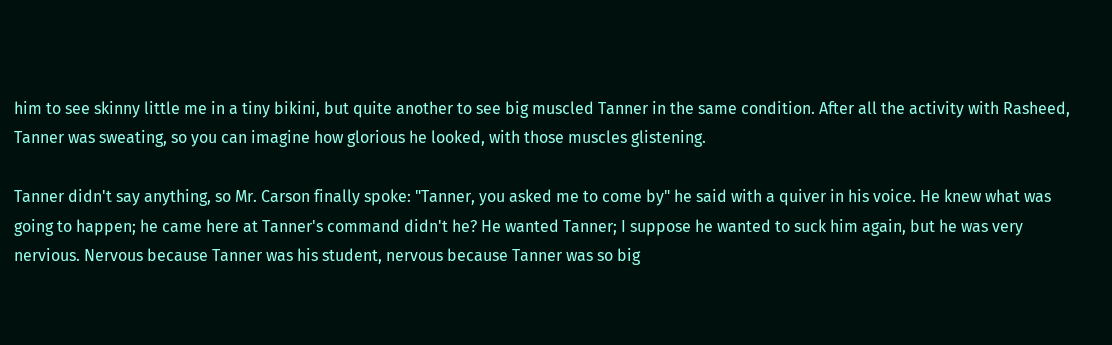him to see skinny little me in a tiny bikini, but quite another to see big muscled Tanner in the same condition. After all the activity with Rasheed, Tanner was sweating, so you can imagine how glorious he looked, with those muscles glistening.

Tanner didn't say anything, so Mr. Carson finally spoke: "Tanner, you asked me to come by" he said with a quiver in his voice. He knew what was going to happen; he came here at Tanner's command didn't he? He wanted Tanner; I suppose he wanted to suck him again, but he was very nervious. Nervous because Tanner was his student, nervous because Tanner was so big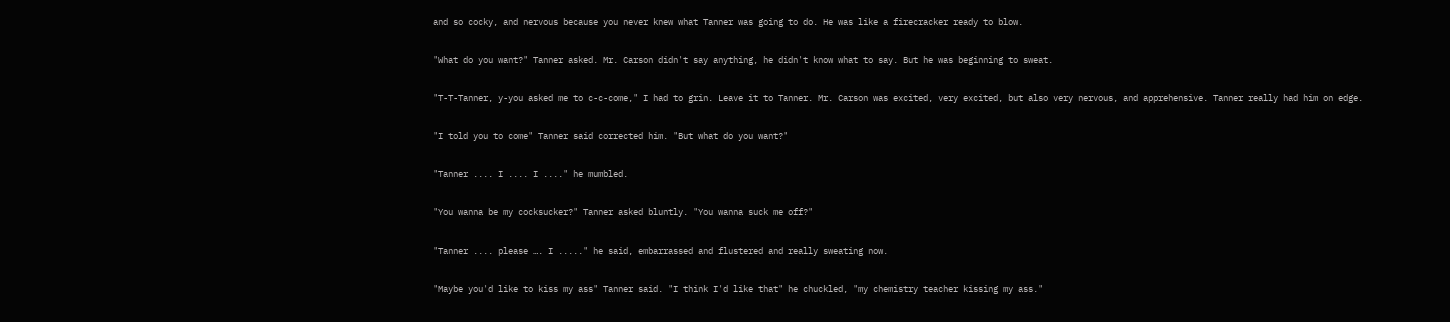and so cocky, and nervous because you never knew what Tanner was going to do. He was like a firecracker ready to blow.

"What do you want?" Tanner asked. Mr. Carson didn't say anything, he didn't know what to say. But he was beginning to sweat.

"T-T-Tanner, y-you asked me to c-c-come," I had to grin. Leave it to Tanner. Mr. Carson was excited, very excited, but also very nervous, and apprehensive. Tanner really had him on edge.

"I told you to come" Tanner said corrected him. "But what do you want?"

"Tanner .... I .... I ...." he mumbled.

"You wanna be my cocksucker?" Tanner asked bluntly. "You wanna suck me off?"

"Tanner .... please …. I ....." he said, embarrassed and flustered and really sweating now.

"Maybe you'd like to kiss my ass" Tanner said. "I think I'd like that" he chuckled, "my chemistry teacher kissing my ass."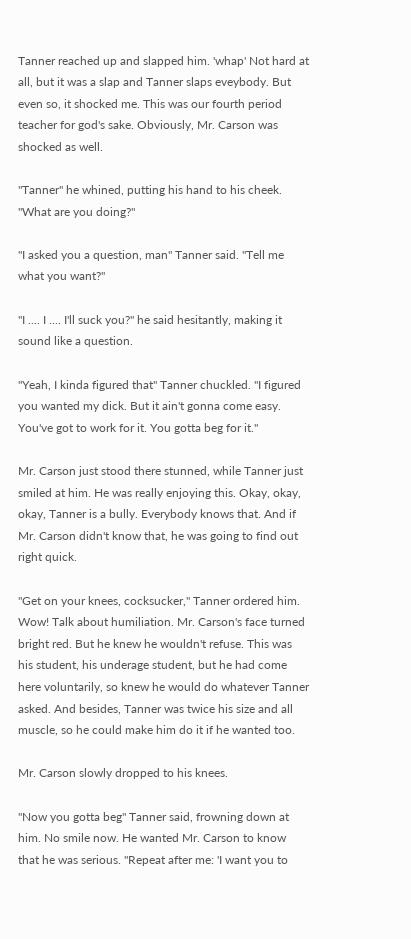Tanner reached up and slapped him. 'whap' Not hard at all, but it was a slap and Tanner slaps eveybody. But even so, it shocked me. This was our fourth period teacher for god's sake. Obviously, Mr. Carson was shocked as well.

"Tanner" he whined, putting his hand to his cheek. "What are you doing?"

"I asked you a question, man" Tanner said. "Tell me what you want?"

"I .... I .... I'll suck you?" he said hesitantly, making it sound like a question.

"Yeah, I kinda figured that" Tanner chuckled. "I figured you wanted my dick. But it ain't gonna come easy. You've got to work for it. You gotta beg for it."

Mr. Carson just stood there stunned, while Tanner just smiled at him. He was really enjoying this. Okay, okay, okay, Tanner is a bully. Everybody knows that. And if Mr. Carson didn't know that, he was going to find out right quick.

"Get on your knees, cocksucker," Tanner ordered him. Wow! Talk about humiliation. Mr. Carson's face turned bright red. But he knew he wouldn't refuse. This was his student, his underage student, but he had come here voluntarily, so knew he would do whatever Tanner asked. And besides, Tanner was twice his size and all muscle, so he could make him do it if he wanted too.

Mr. Carson slowly dropped to his knees.

"Now you gotta beg" Tanner said, frowning down at him. No smile now. He wanted Mr. Carson to know that he was serious. "Repeat after me: 'I want you to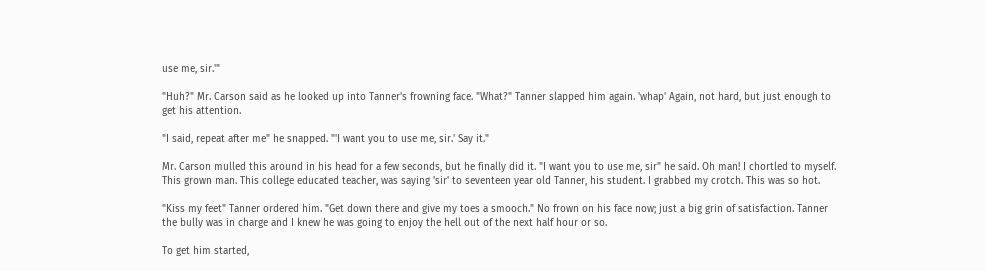use me, sir.'"

"Huh?" Mr. Carson said as he looked up into Tanner's frowning face. "What?" Tanner slapped him again. 'whap' Again, not hard, but just enough to get his attention.

"I said, repeat after me" he snapped. "'I want you to use me, sir.' Say it."

Mr. Carson mulled this around in his head for a few seconds, but he finally did it. "I want you to use me, sir" he said. Oh man! I chortled to myself. This grown man. This college educated teacher, was saying 'sir' to seventeen year old Tanner, his student. I grabbed my crotch. This was so hot.

"Kiss my feet" Tanner ordered him. "Get down there and give my toes a smooch." No frown on his face now; just a big grin of satisfaction. Tanner the bully was in charge and I knew he was going to enjoy the hell out of the next half hour or so.

To get him started,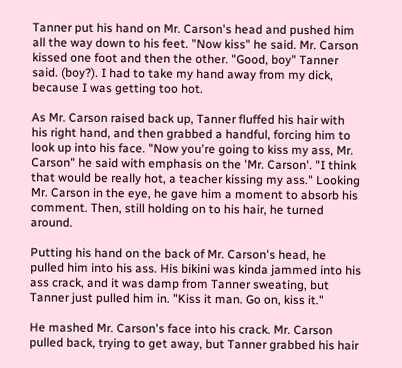Tanner put his hand on Mr. Carson's head and pushed him all the way down to his feet. "Now kiss" he said. Mr. Carson kissed one foot and then the other. "Good, boy" Tanner said. (boy?). I had to take my hand away from my dick, because I was getting too hot.

As Mr. Carson raised back up, Tanner fluffed his hair with his right hand, and then grabbed a handful, forcing him to look up into his face. "Now you're going to kiss my ass, Mr. Carson" he said with emphasis on the 'Mr. Carson'. "I think that would be really hot, a teacher kissing my ass." Looking Mr. Carson in the eye, he gave him a moment to absorb his comment. Then, still holding on to his hair, he turned around.

Putting his hand on the back of Mr. Carson's head, he pulled him into his ass. His bikini was kinda jammed into his ass crack, and it was damp from Tanner sweating, but Tanner just pulled him in. "Kiss it man. Go on, kiss it."

He mashed Mr. Carson's face into his crack. Mr. Carson pulled back, trying to get away, but Tanner grabbed his hair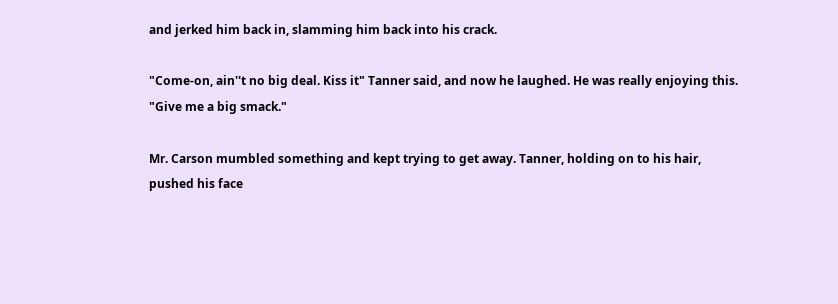and jerked him back in, slamming him back into his crack.

"Come-on, ain''t no big deal. Kiss it" Tanner said, and now he laughed. He was really enjoying this. "Give me a big smack."

Mr. Carson mumbled something and kept trying to get away. Tanner, holding on to his hair, pushed his face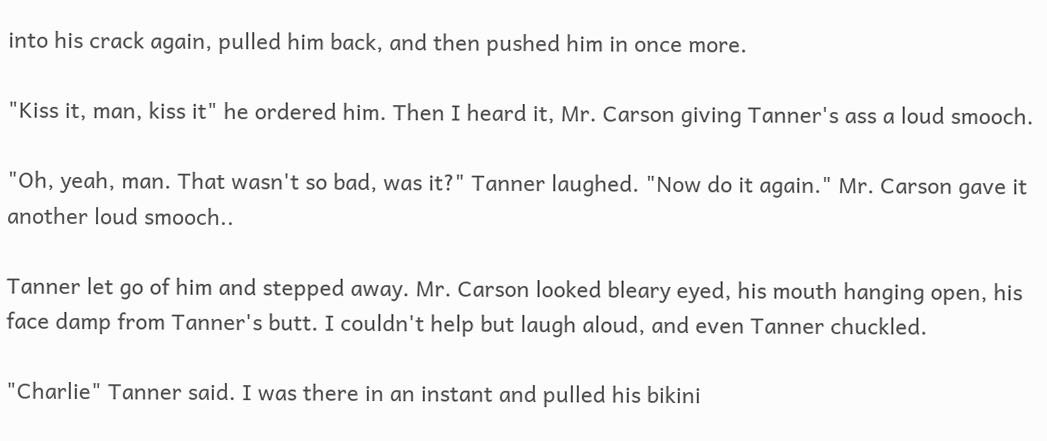into his crack again, pulled him back, and then pushed him in once more.

"Kiss it, man, kiss it" he ordered him. Then I heard it, Mr. Carson giving Tanner's ass a loud smooch.

"Oh, yeah, man. That wasn't so bad, was it?" Tanner laughed. "Now do it again." Mr. Carson gave it another loud smooch..

Tanner let go of him and stepped away. Mr. Carson looked bleary eyed, his mouth hanging open, his face damp from Tanner's butt. I couldn't help but laugh aloud, and even Tanner chuckled.

"Charlie" Tanner said. I was there in an instant and pulled his bikini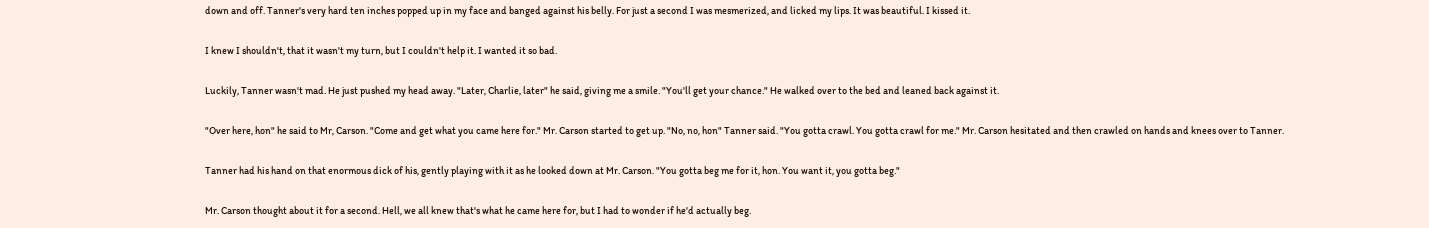down and off. Tanner's very hard ten inches popped up in my face and banged against his belly. For just a second I was mesmerized, and licked my lips. It was beautiful. I kissed it.

I knew I shouldn't, that it wasn't my turn, but I couldn't help it. I wanted it so bad.

Luckily, Tanner wasn't mad. He just pushed my head away. "Later, Charlie, later" he said, giving me a smile. "You'll get your chance." He walked over to the bed and leaned back against it.

"Over here, hon" he said to Mr, Carson. "Come and get what you came here for." Mr. Carson started to get up. "No, no, hon" Tanner said. "You gotta crawl. You gotta crawl for me." Mr. Carson hesitated and then crawled on hands and knees over to Tanner.

Tanner had his hand on that enormous dick of his, gently playing with it as he looked down at Mr. Carson. "You gotta beg me for it, hon. You want it, you gotta beg."

Mr. Carson thought about it for a second. Hell, we all knew that's what he came here for, but I had to wonder if he'd actually beg.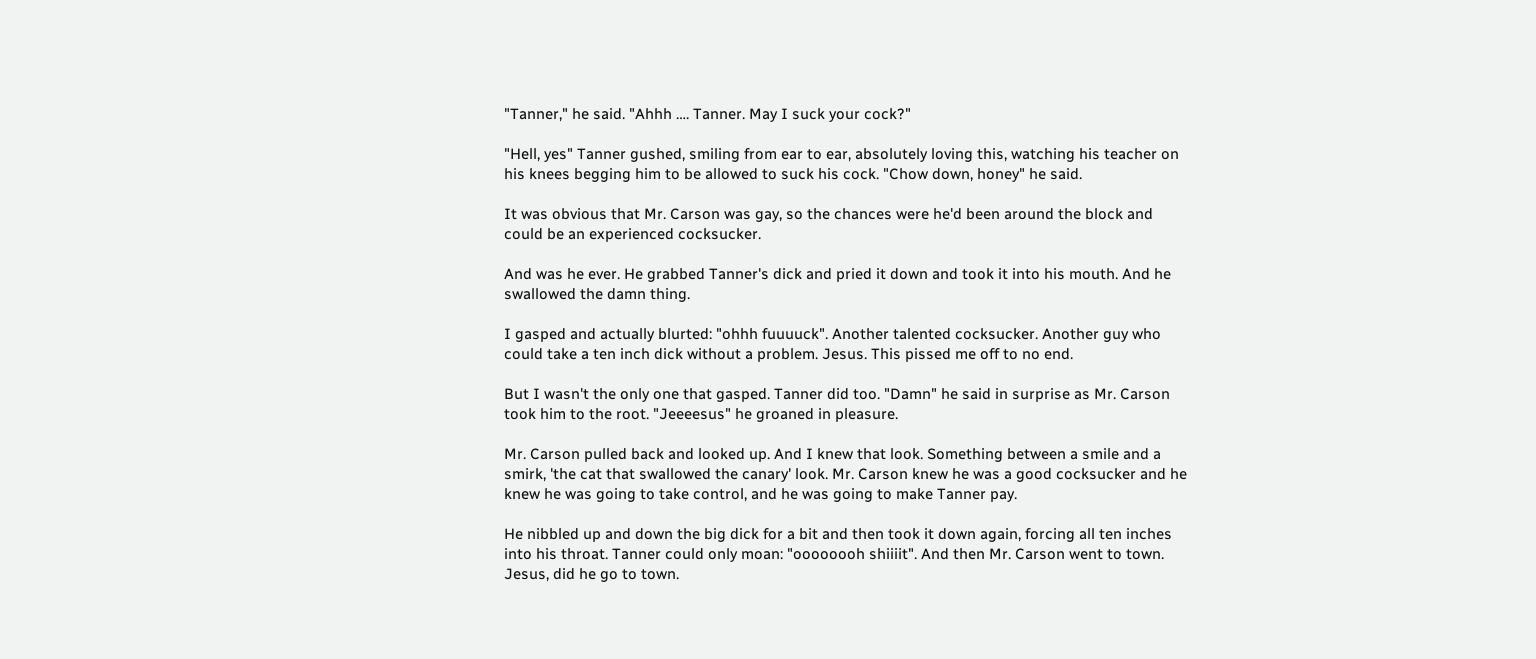"Tanner," he said. "Ahhh …. Tanner. May I suck your cock?"

"Hell, yes" Tanner gushed, smiling from ear to ear, absolutely loving this, watching his teacher on his knees begging him to be allowed to suck his cock. "Chow down, honey" he said.

It was obvious that Mr. Carson was gay, so the chances were he'd been around the block and could be an experienced cocksucker.

And was he ever. He grabbed Tanner's dick and pried it down and took it into his mouth. And he swallowed the damn thing.

I gasped and actually blurted: "ohhh fuuuuck". Another talented cocksucker. Another guy who could take a ten inch dick without a problem. Jesus. This pissed me off to no end.

But I wasn't the only one that gasped. Tanner did too. "Damn" he said in surprise as Mr. Carson took him to the root. "Jeeeesus" he groaned in pleasure.

Mr. Carson pulled back and looked up. And I knew that look. Something between a smile and a smirk, 'the cat that swallowed the canary' look. Mr. Carson knew he was a good cocksucker and he knew he was going to take control, and he was going to make Tanner pay.

He nibbled up and down the big dick for a bit and then took it down again, forcing all ten inches into his throat. Tanner could only moan: "oooooooh shiiiit". And then Mr. Carson went to town. Jesus, did he go to town.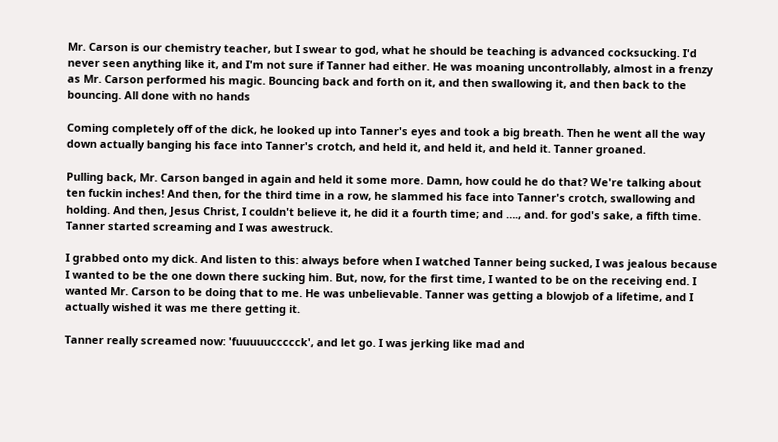Mr. Carson is our chemistry teacher, but I swear to god, what he should be teaching is advanced cocksucking. I'd never seen anything like it, and I'm not sure if Tanner had either. He was moaning uncontrollably, almost in a frenzy as Mr. Carson performed his magic. Bouncing back and forth on it, and then swallowing it, and then back to the bouncing. All done with no hands

Coming completely off of the dick, he looked up into Tanner's eyes and took a big breath. Then he went all the way down actually banging his face into Tanner's crotch, and held it, and held it, and held it. Tanner groaned.

Pulling back, Mr. Carson banged in again and held it some more. Damn, how could he do that? We're talking about ten fuckin inches! And then, for the third time in a row, he slammed his face into Tanner's crotch, swallowing and holding. And then, Jesus Christ, I couldn't believe it, he did it a fourth time; and …., and. for god's sake, a fifth time. Tanner started screaming and I was awestruck.

I grabbed onto my dick. And listen to this: always before when I watched Tanner being sucked, I was jealous because I wanted to be the one down there sucking him. But, now, for the first time, I wanted to be on the receiving end. I wanted Mr. Carson to be doing that to me. He was unbelievable. Tanner was getting a blowjob of a lifetime, and I actually wished it was me there getting it.

Tanner really screamed now: 'fuuuuuccccck', and let go. I was jerking like mad and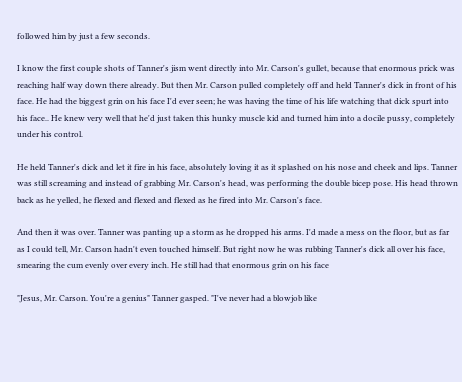followed him by just a few seconds.

I know the first couple shots of Tanner's jism went directly into Mr. Carson's gullet, because that enormous prick was reaching half way down there already. But then Mr. Carson pulled completely off and held Tanner's dick in front of his face. He had the biggest grin on his face I'd ever seen; he was having the time of his life watching that dick spurt into his face.. He knew very well that he'd just taken this hunky muscle kid and turned him into a docile pussy, completely under his control.

He held Tanner's dick and let it fire in his face, absolutely loving it as it splashed on his nose and cheek and lips. Tanner was still screaming and instead of grabbing Mr. Carson's head, was performing the double bicep pose. His head thrown back as he yelled, he flexed and flexed and flexed as he fired into Mr. Carson's face.

And then it was over. Tanner was panting up a storm as he dropped his arms. I'd made a mess on the floor, but as far as I could tell, Mr. Carson hadn't even touched himself. But right now he was rubbing Tanner's dick all over his face, smearing the cum evenly over every inch. He still had that enormous grin on his face

"Jesus, Mr. Carson. You're a genius" Tanner gasped. "I've never had a blowjob like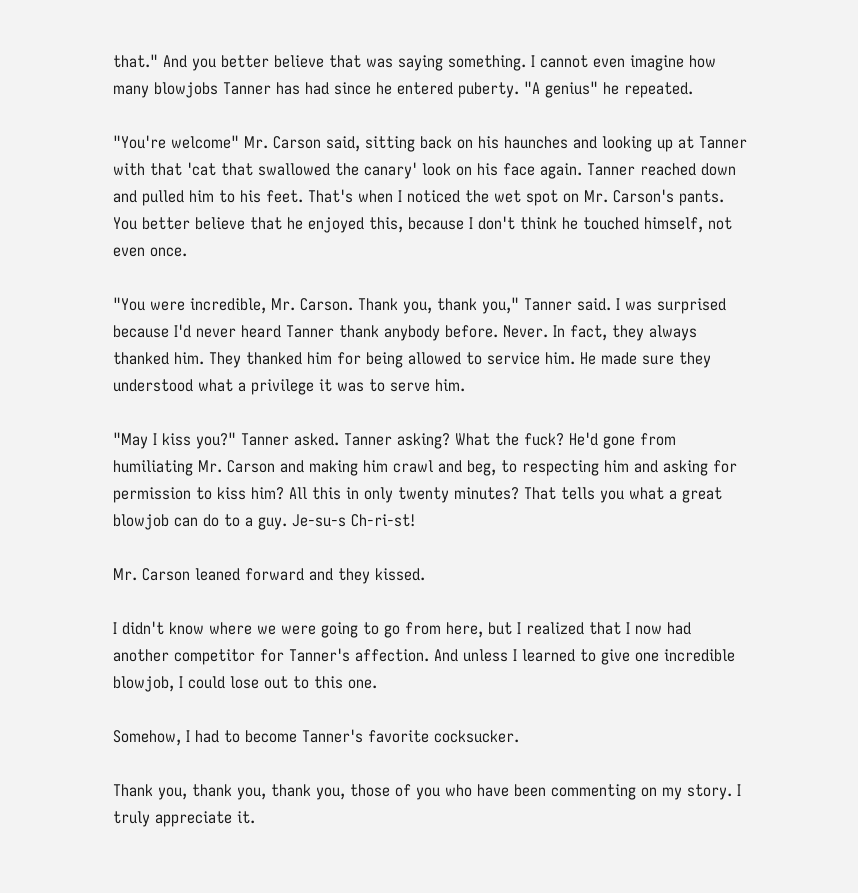that." And you better believe that was saying something. I cannot even imagine how many blowjobs Tanner has had since he entered puberty. "A genius" he repeated.

"You're welcome" Mr. Carson said, sitting back on his haunches and looking up at Tanner with that 'cat that swallowed the canary' look on his face again. Tanner reached down and pulled him to his feet. That's when I noticed the wet spot on Mr. Carson's pants. You better believe that he enjoyed this, because I don't think he touched himself, not even once.

"You were incredible, Mr. Carson. Thank you, thank you," Tanner said. I was surprised because I'd never heard Tanner thank anybody before. Never. In fact, they always thanked him. They thanked him for being allowed to service him. He made sure they understood what a privilege it was to serve him.

"May I kiss you?" Tanner asked. Tanner asking? What the fuck? He'd gone from humiliating Mr. Carson and making him crawl and beg, to respecting him and asking for permission to kiss him? All this in only twenty minutes? That tells you what a great blowjob can do to a guy. Je-su-s Ch-ri-st!

Mr. Carson leaned forward and they kissed.

I didn't know where we were going to go from here, but I realized that I now had another competitor for Tanner's affection. And unless I learned to give one incredible blowjob, I could lose out to this one.

Somehow, I had to become Tanner's favorite cocksucker.

Thank you, thank you, thank you, those of you who have been commenting on my story. I truly appreciate it.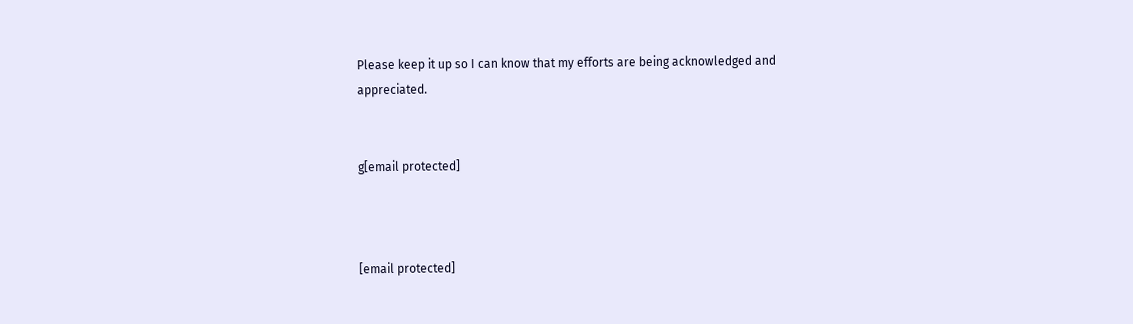Please keep it up so I can know that my efforts are being acknowledged and appreciated.


g[email protected]



[email protected]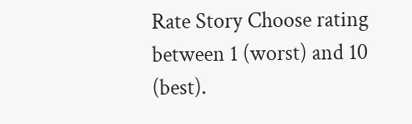Rate Story Choose rating between 1 (worst) and 10 (best).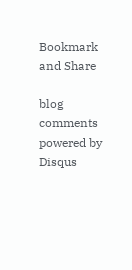Bookmark and Share

blog comments powered by Disqus